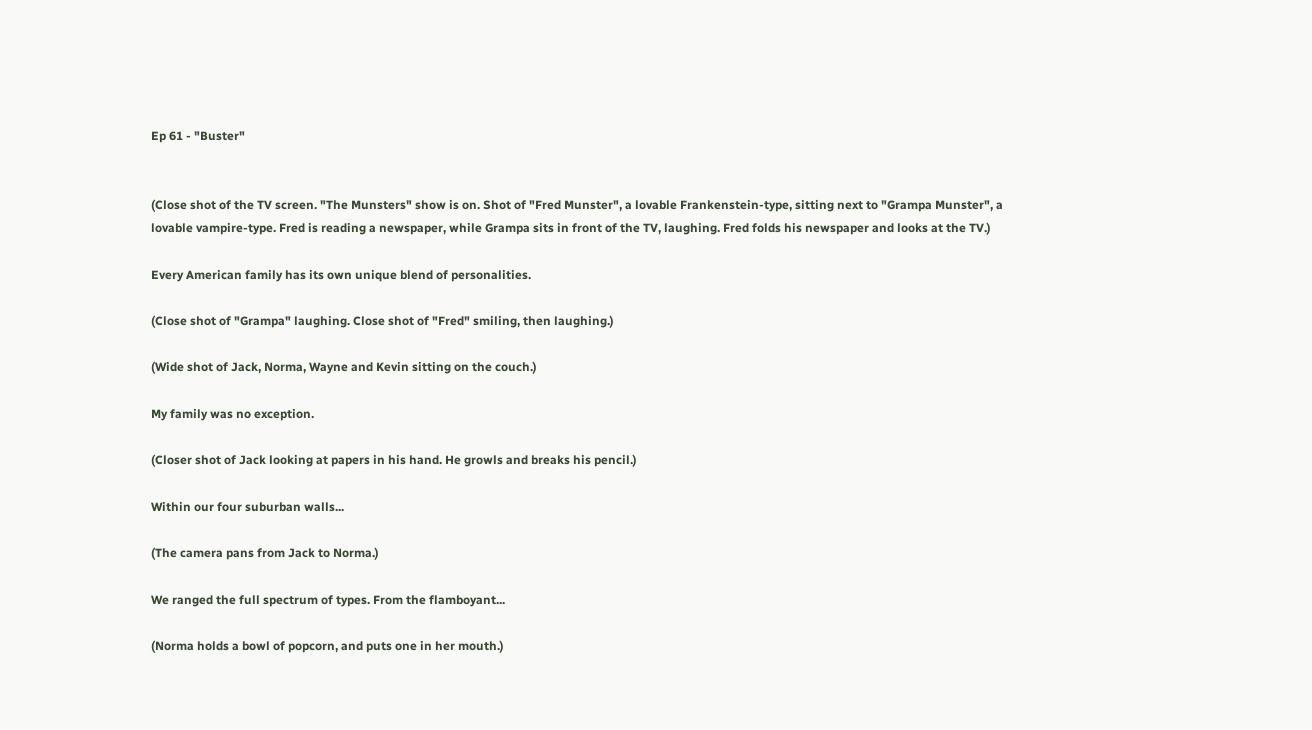Ep 61 - "Buster"


(Close shot of the TV screen. "The Munsters" show is on. Shot of "Fred Munster", a lovable Frankenstein-type, sitting next to "Grampa Munster", a lovable vampire-type. Fred is reading a newspaper, while Grampa sits in front of the TV, laughing. Fred folds his newspaper and looks at the TV.)

Every American family has its own unique blend of personalities.

(Close shot of "Grampa" laughing. Close shot of "Fred" smiling, then laughing.)

(Wide shot of Jack, Norma, Wayne and Kevin sitting on the couch.)

My family was no exception.

(Closer shot of Jack looking at papers in his hand. He growls and breaks his pencil.)

Within our four suburban walls...

(The camera pans from Jack to Norma.)

We ranged the full spectrum of types. From the flamboyant...

(Norma holds a bowl of popcorn, and puts one in her mouth.)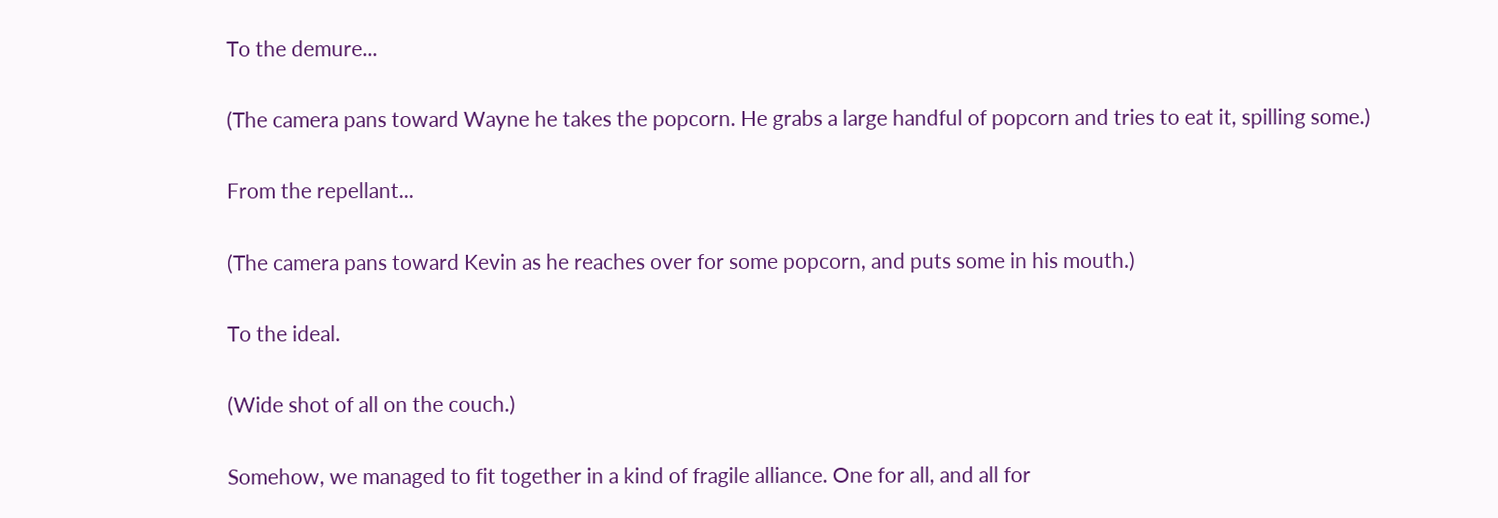To the demure...

(The camera pans toward Wayne he takes the popcorn. He grabs a large handful of popcorn and tries to eat it, spilling some.)

From the repellant...

(The camera pans toward Kevin as he reaches over for some popcorn, and puts some in his mouth.)

To the ideal.

(Wide shot of all on the couch.)

Somehow, we managed to fit together in a kind of fragile alliance. One for all, and all for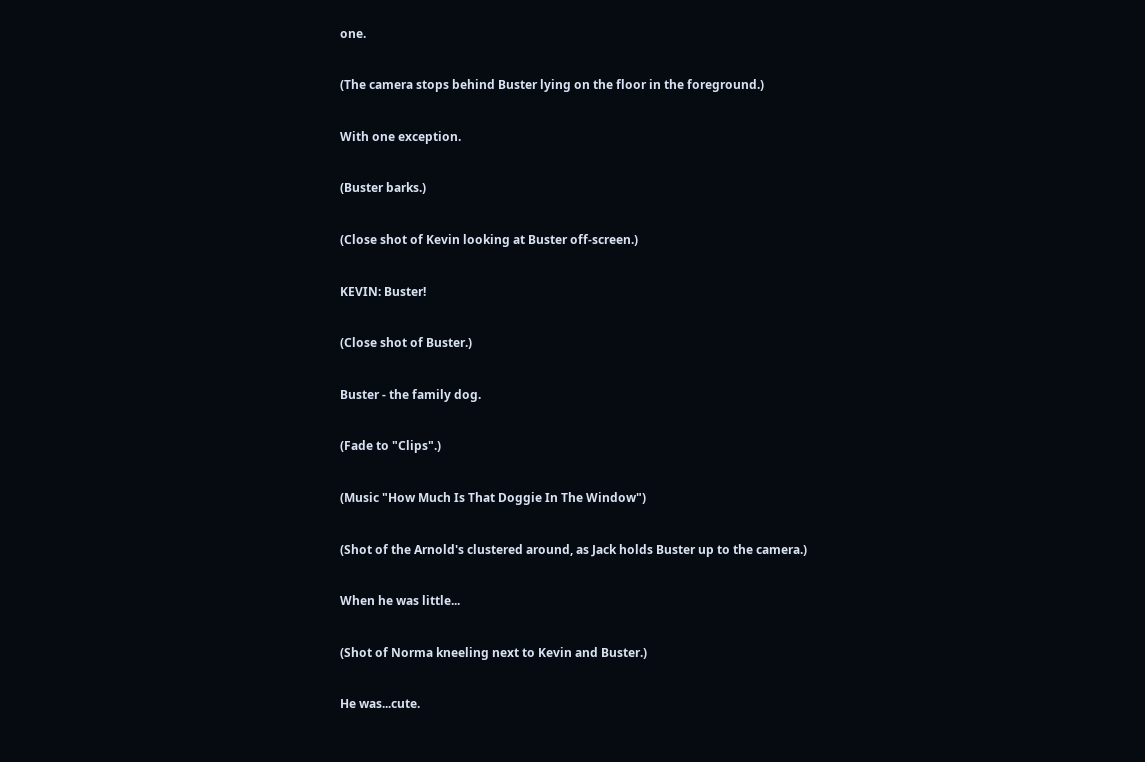one.

(The camera stops behind Buster lying on the floor in the foreground.)

With one exception.

(Buster barks.)

(Close shot of Kevin looking at Buster off-screen.)

KEVIN: Buster!

(Close shot of Buster.)

Buster - the family dog.

(Fade to "Clips".)

(Music "How Much Is That Doggie In The Window")

(Shot of the Arnold's clustered around, as Jack holds Buster up to the camera.)

When he was little...

(Shot of Norma kneeling next to Kevin and Buster.)

He was...cute.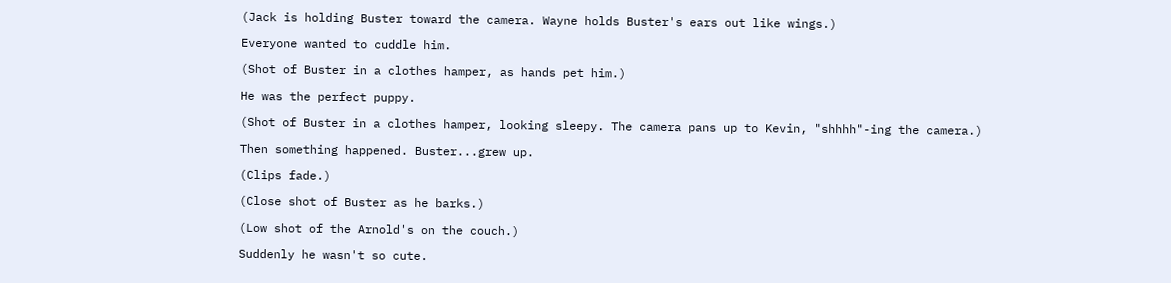(Jack is holding Buster toward the camera. Wayne holds Buster's ears out like wings.)

Everyone wanted to cuddle him.

(Shot of Buster in a clothes hamper, as hands pet him.)

He was the perfect puppy.

(Shot of Buster in a clothes hamper, looking sleepy. The camera pans up to Kevin, "shhhh"-ing the camera.)

Then something happened. Buster...grew up.

(Clips fade.)

(Close shot of Buster as he barks.)

(Low shot of the Arnold's on the couch.)

Suddenly he wasn't so cute.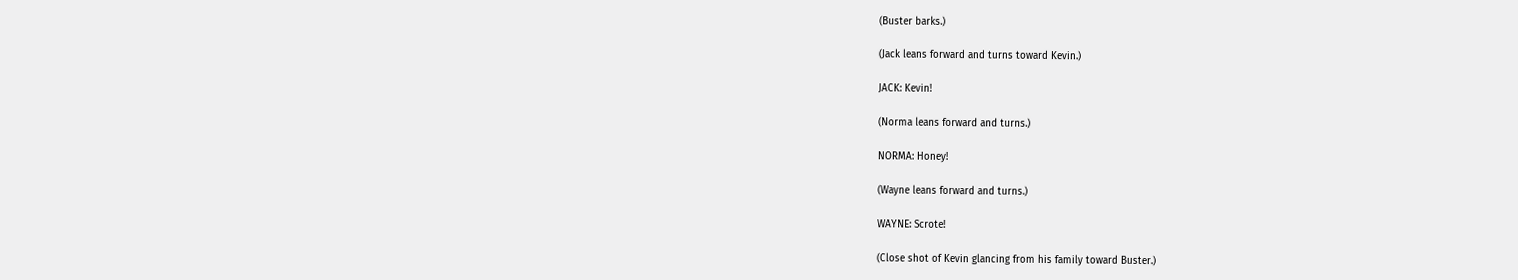(Buster barks.)

(Jack leans forward and turns toward Kevin.)

JACK: Kevin!

(Norma leans forward and turns.)

NORMA: Honey!

(Wayne leans forward and turns.)

WAYNE: Scrote!

(Close shot of Kevin glancing from his family toward Buster.)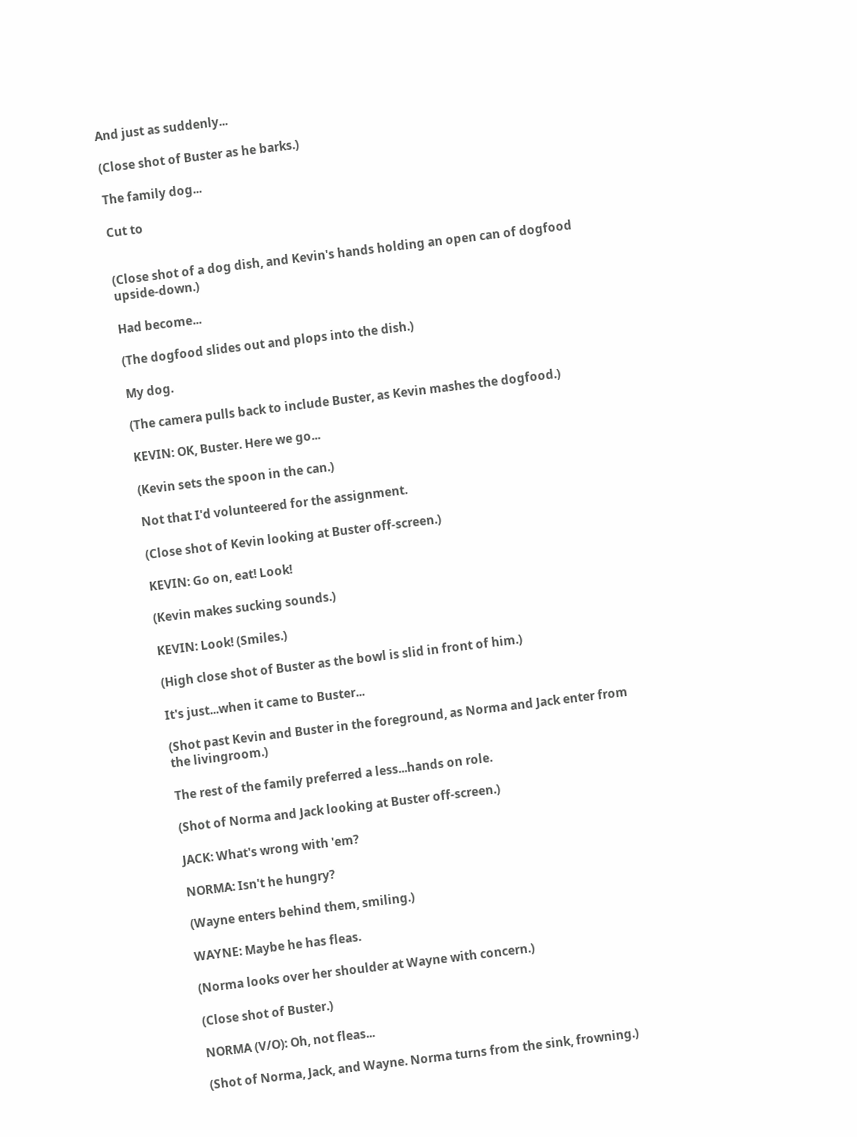And just as suddenly...

(Close shot of Buster as he barks.)

The family dog...

Cut to


(Close shot of a dog dish, and Kevin's hands holding an open can of dogfood upside-down.)

Had become...

(The dogfood slides out and plops into the dish.)

My dog.

(The camera pulls back to include Buster, as Kevin mashes the dogfood.)

KEVIN: OK, Buster. Here we go...

(Kevin sets the spoon in the can.)

Not that I'd volunteered for the assignment.

(Close shot of Kevin looking at Buster off-screen.)

KEVIN: Go on, eat! Look!

(Kevin makes sucking sounds.)

KEVIN: Look! (Smiles.)

(High close shot of Buster as the bowl is slid in front of him.)

It's just...when it came to Buster...

(Shot past Kevin and Buster in the foreground, as Norma and Jack enter from the livingroom.)

The rest of the family preferred a less...hands on role.

(Shot of Norma and Jack looking at Buster off-screen.)

JACK: What's wrong with 'em?

NORMA: Isn't he hungry?

(Wayne enters behind them, smiling.)

WAYNE: Maybe he has fleas.

(Norma looks over her shoulder at Wayne with concern.)

(Close shot of Buster.)

NORMA (V/O): Oh, not fleas...

(Shot of Norma, Jack, and Wayne. Norma turns from the sink, frowning.)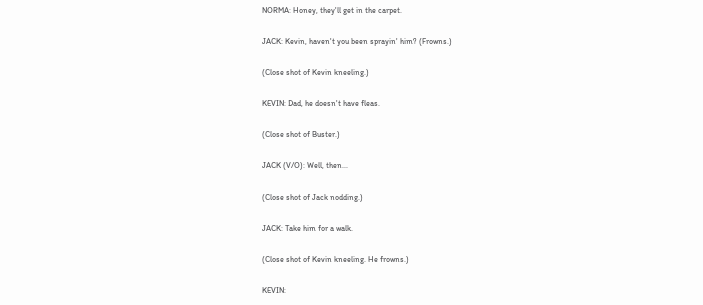NORMA: Honey, they'll get in the carpet.

JACK: Kevin, haven't you been sprayin' him? (Frowns.)

(Close shot of Kevin kneeling.)

KEVIN: Dad, he doesn't have fleas.

(Close shot of Buster.)

JACK (V/O): Well, then...

(Close shot of Jack nodding.)

JACK: Take him for a walk.

(Close shot of Kevin kneeling. He frowns.)

KEVIN: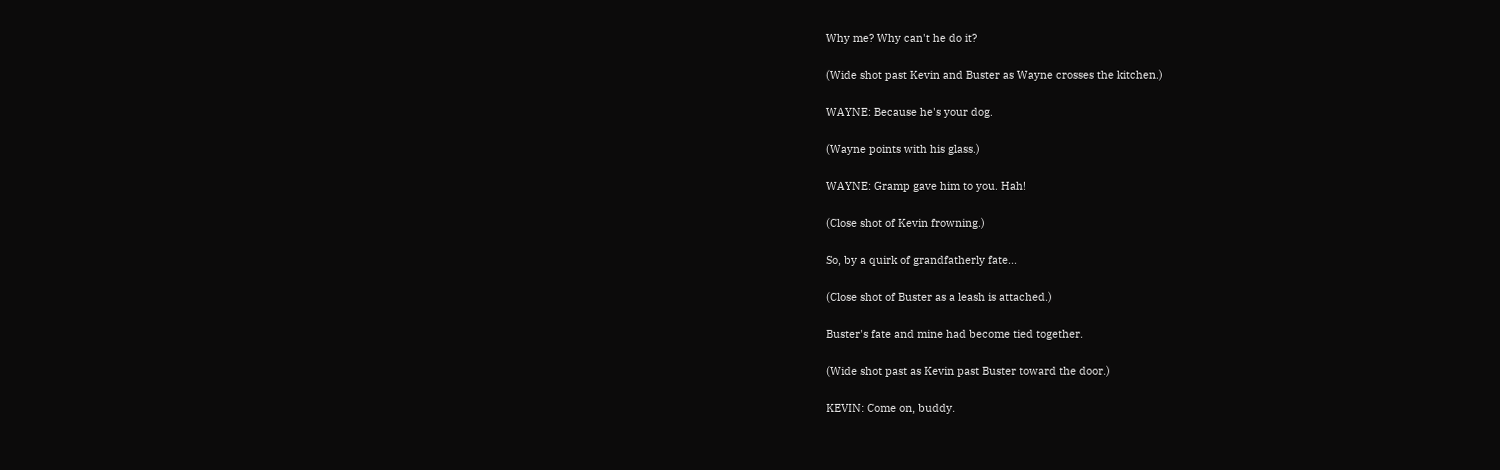Why me? Why can't he do it?

(Wide shot past Kevin and Buster as Wayne crosses the kitchen.)

WAYNE: Because he's your dog.

(Wayne points with his glass.)

WAYNE: Gramp gave him to you. Hah!

(Close shot of Kevin frowning.)

So, by a quirk of grandfatherly fate...

(Close shot of Buster as a leash is attached.)

Buster's fate and mine had become tied together.

(Wide shot past as Kevin past Buster toward the door.)

KEVIN: Come on, buddy.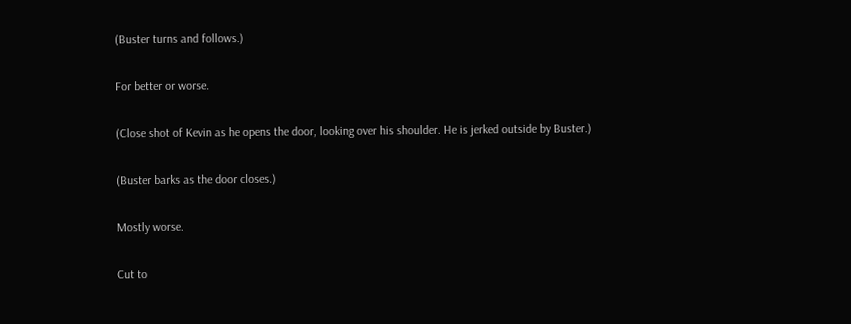(Buster turns and follows.)

For better or worse.

(Close shot of Kevin as he opens the door, looking over his shoulder. He is jerked outside by Buster.)

(Buster barks as the door closes.)

Mostly worse.

Cut to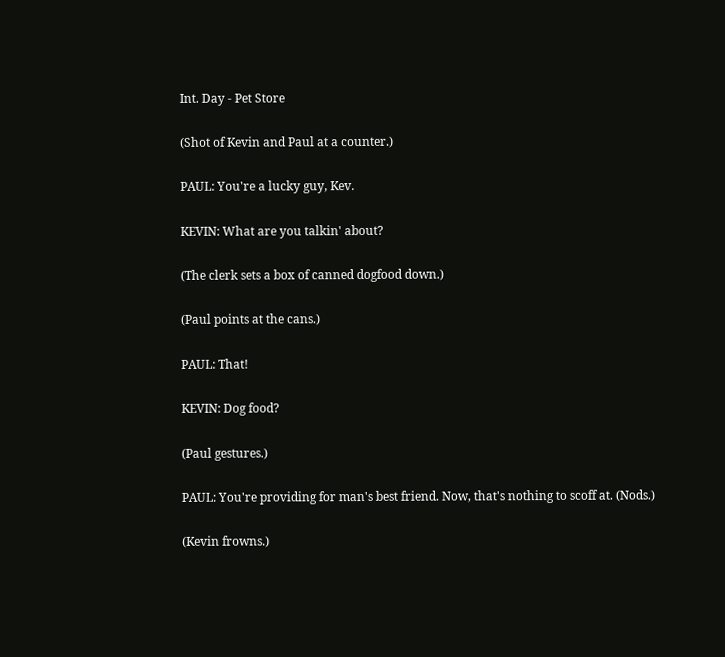Int. Day - Pet Store

(Shot of Kevin and Paul at a counter.)

PAUL: You're a lucky guy, Kev.

KEVIN: What are you talkin' about?

(The clerk sets a box of canned dogfood down.)

(Paul points at the cans.)

PAUL: That!

KEVIN: Dog food?

(Paul gestures.)

PAUL: You're providing for man's best friend. Now, that's nothing to scoff at. (Nods.)

(Kevin frowns.)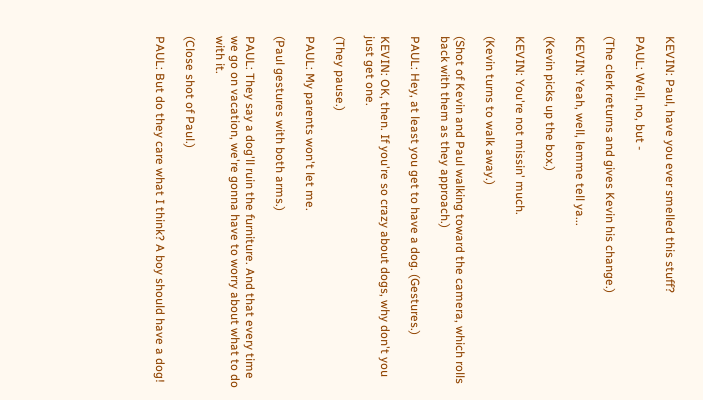KEVIN: Paul, have you ever smelled this stuff?

PAUL: Well, no, but -

(The clerk returns and gives Kevin his change.)

KEVIN: Yeah, well, lemme tell ya...

(Kevin picks up the box.)

KEVIN: You're not missin' much.

(Kevin turns to walk away.)

(Shot of Kevin and Paul walking toward the camera, which rolls back with them as they approach.)

PAUL: Hey, at least you get to have a dog. (Gestures.)

KEVIN: OK, then. If you're so crazy about dogs, why don't you just get one.

(They pause.)

PAUL: My parents won't let me.

(Paul gestures with both arms.)

PAUL: They say a dog'll ruin the furniture. And that every time we go on vacation, we're gonna have to worry about what to do with it.

(Close shot of Paul.)

PAUL: But do they care what I think? A boy should have a dog!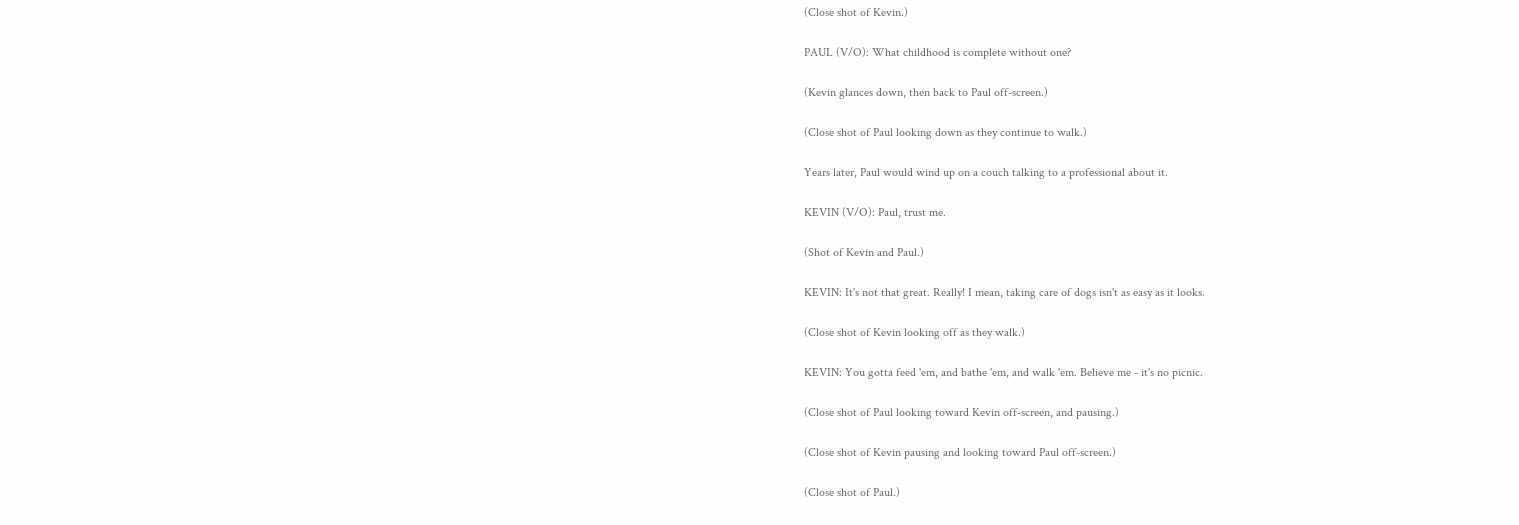(Close shot of Kevin.)

PAUL (V/O): What childhood is complete without one?

(Kevin glances down, then back to Paul off-screen.)

(Close shot of Paul looking down as they continue to walk.)

Years later, Paul would wind up on a couch talking to a professional about it.

KEVIN (V/O): Paul, trust me.

(Shot of Kevin and Paul.)

KEVIN: It's not that great. Really! I mean, taking care of dogs isn't as easy as it looks.

(Close shot of Kevin looking off as they walk.)

KEVIN: You gotta feed 'em, and bathe 'em, and walk 'em. Believe me - it's no picnic.

(Close shot of Paul looking toward Kevin off-screen, and pausing.)

(Close shot of Kevin pausing and looking toward Paul off-screen.)

(Close shot of Paul.)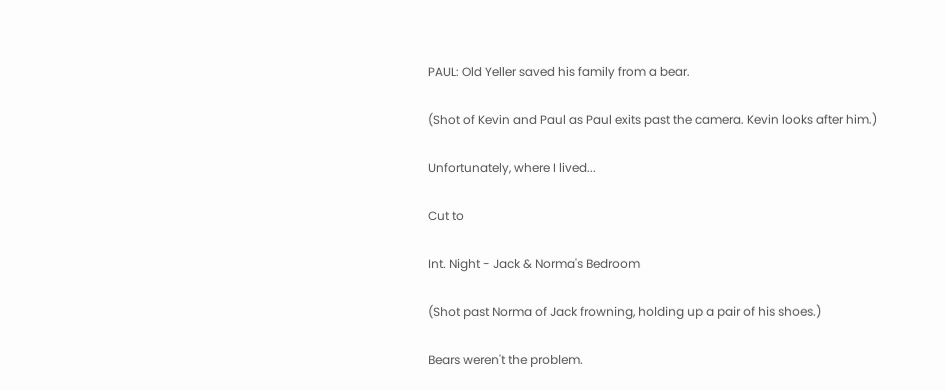PAUL: Old Yeller saved his family from a bear.

(Shot of Kevin and Paul as Paul exits past the camera. Kevin looks after him.)

Unfortunately, where I lived...

Cut to

Int. Night - Jack & Norma's Bedroom

(Shot past Norma of Jack frowning, holding up a pair of his shoes.)

Bears weren't the problem.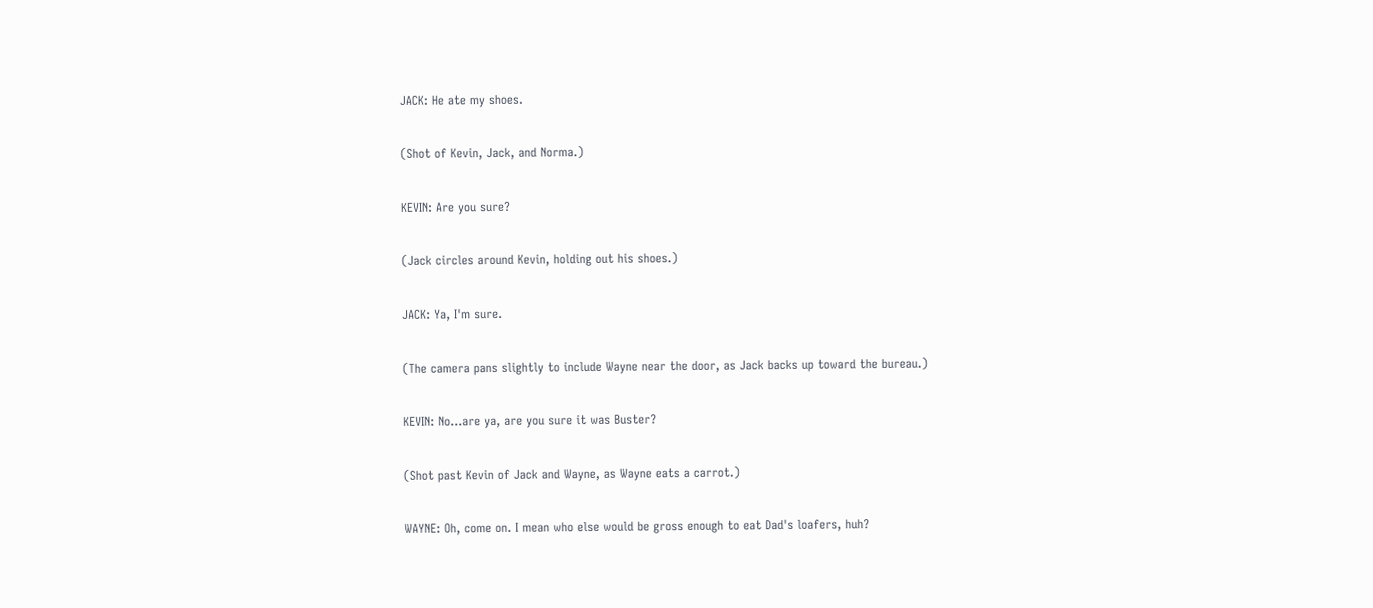JACK: He ate my shoes.

(Shot of Kevin, Jack, and Norma.)

KEVIN: Are you sure?

(Jack circles around Kevin, holding out his shoes.)

JACK: Ya, I'm sure.

(The camera pans slightly to include Wayne near the door, as Jack backs up toward the bureau.)

KEVIN: No...are ya, are you sure it was Buster?

(Shot past Kevin of Jack and Wayne, as Wayne eats a carrot.)

WAYNE: Oh, come on. I mean who else would be gross enough to eat Dad's loafers, huh?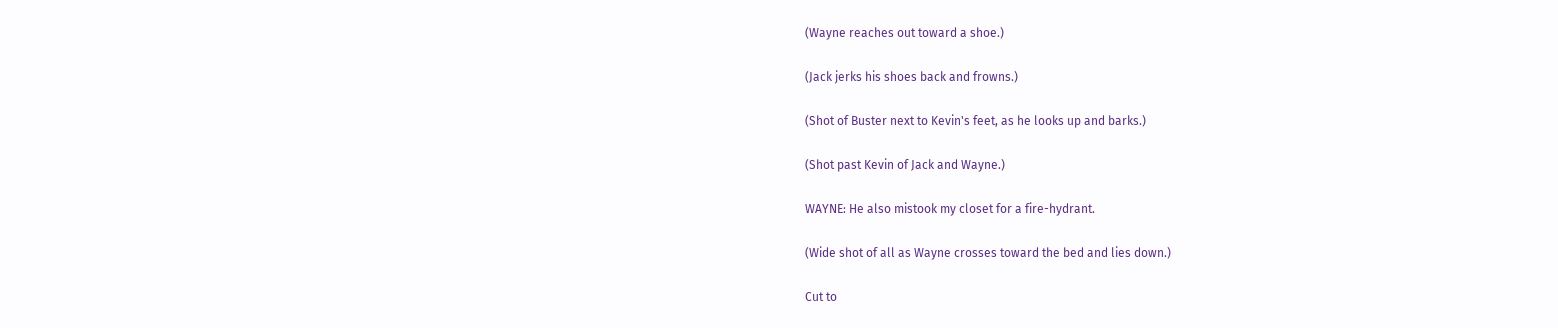(Wayne reaches out toward a shoe.)

(Jack jerks his shoes back and frowns.)

(Shot of Buster next to Kevin's feet, as he looks up and barks.)

(Shot past Kevin of Jack and Wayne.)

WAYNE: He also mistook my closet for a fire-hydrant.

(Wide shot of all as Wayne crosses toward the bed and lies down.)

Cut to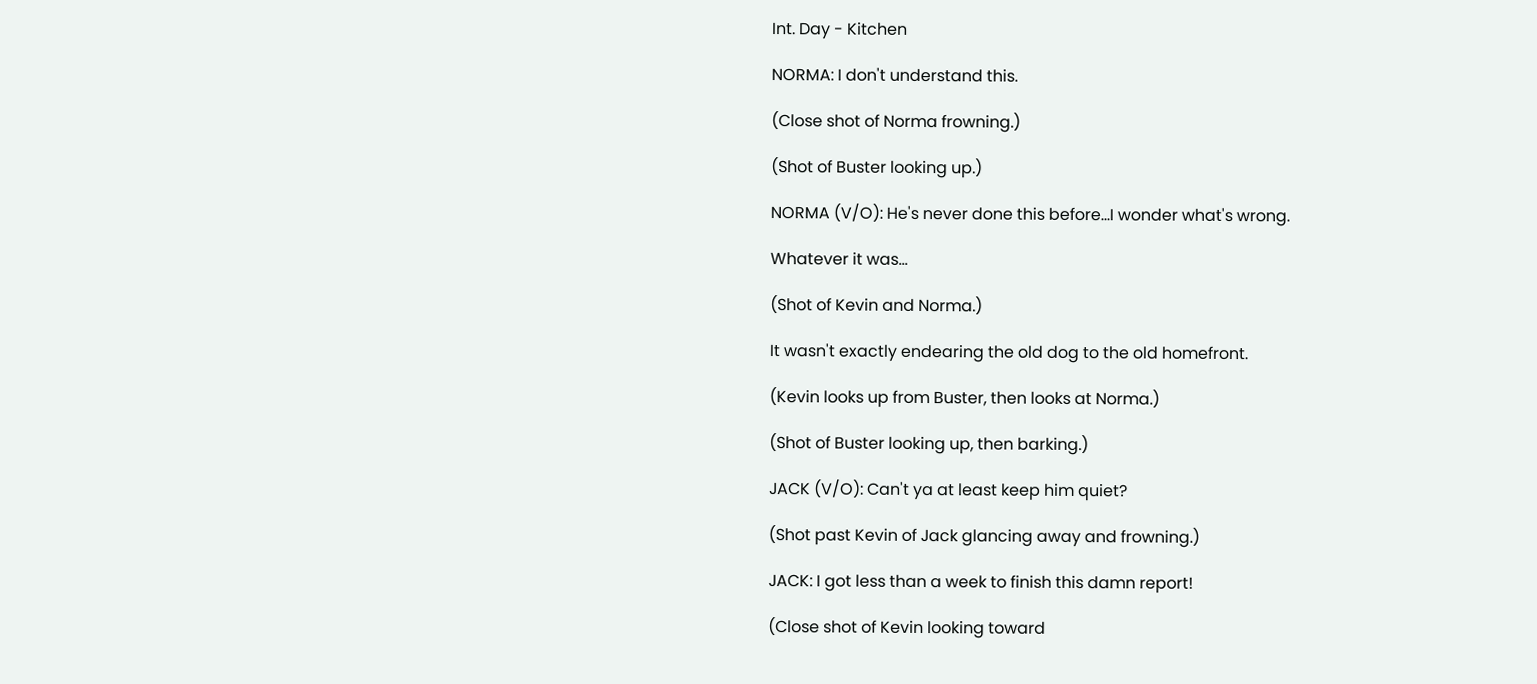Int. Day - Kitchen

NORMA: I don't understand this.

(Close shot of Norma frowning.)

(Shot of Buster looking up.)

NORMA (V/O): He's never done this before...I wonder what's wrong.

Whatever it was...

(Shot of Kevin and Norma.)

It wasn't exactly endearing the old dog to the old homefront.

(Kevin looks up from Buster, then looks at Norma.)

(Shot of Buster looking up, then barking.)

JACK (V/O): Can't ya at least keep him quiet?

(Shot past Kevin of Jack glancing away and frowning.)

JACK: I got less than a week to finish this damn report!

(Close shot of Kevin looking toward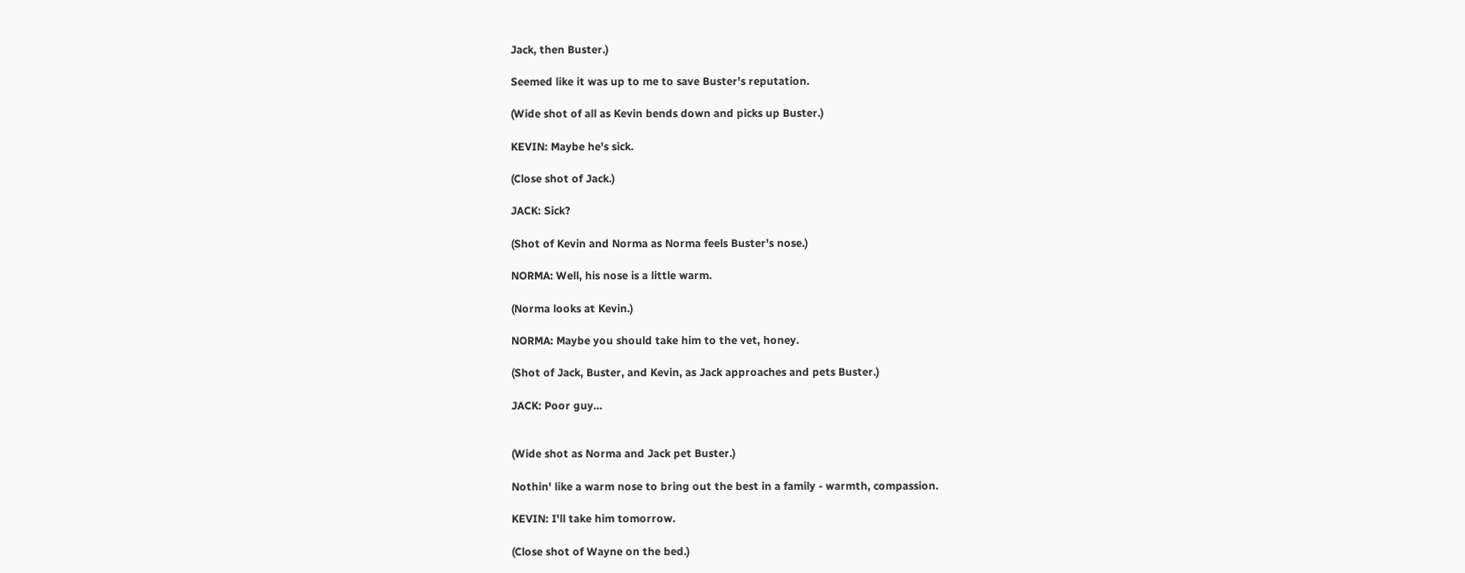Jack, then Buster.)

Seemed like it was up to me to save Buster's reputation.

(Wide shot of all as Kevin bends down and picks up Buster.)

KEVIN: Maybe he's sick.

(Close shot of Jack.)

JACK: Sick?

(Shot of Kevin and Norma as Norma feels Buster's nose.)

NORMA: Well, his nose is a little warm.

(Norma looks at Kevin.)

NORMA: Maybe you should take him to the vet, honey.

(Shot of Jack, Buster, and Kevin, as Jack approaches and pets Buster.)

JACK: Poor guy...


(Wide shot as Norma and Jack pet Buster.)

Nothin' like a warm nose to bring out the best in a family - warmth, compassion.

KEVIN: I'll take him tomorrow.

(Close shot of Wayne on the bed.)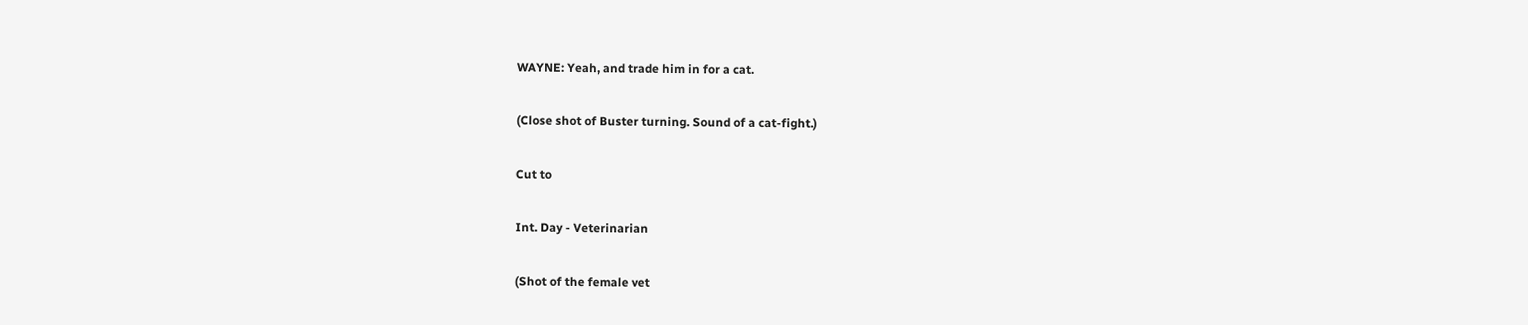WAYNE: Yeah, and trade him in for a cat.

(Close shot of Buster turning. Sound of a cat-fight.)

Cut to

Int. Day - Veterinarian

(Shot of the female vet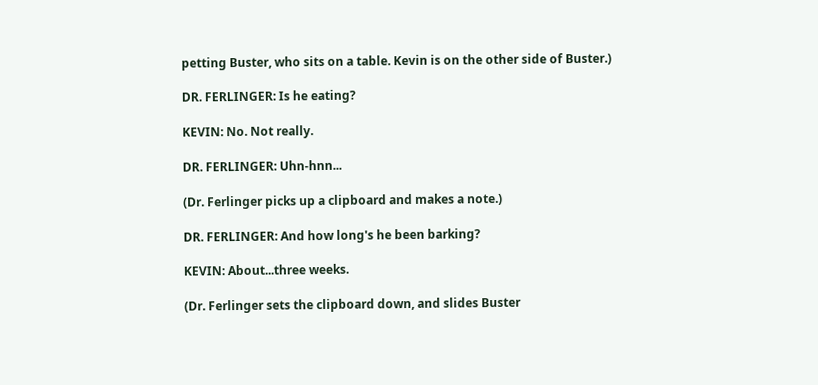petting Buster, who sits on a table. Kevin is on the other side of Buster.)

DR. FERLINGER: Is he eating?

KEVIN: No. Not really.

DR. FERLINGER: Uhn-hnn...

(Dr. Ferlinger picks up a clipboard and makes a note.)

DR. FERLINGER: And how long's he been barking?

KEVIN: About...three weeks.

(Dr. Ferlinger sets the clipboard down, and slides Buster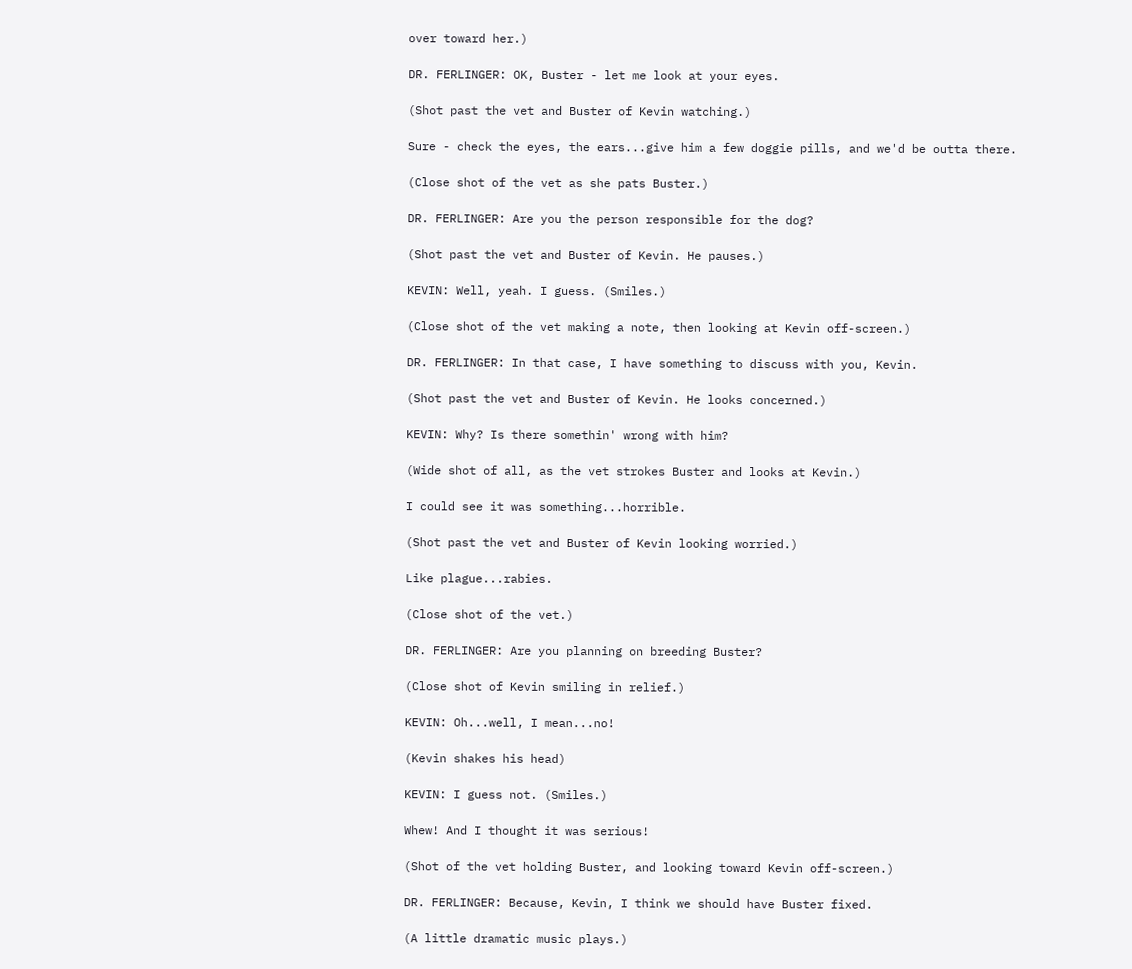over toward her.)

DR. FERLINGER: OK, Buster - let me look at your eyes.

(Shot past the vet and Buster of Kevin watching.)

Sure - check the eyes, the ears...give him a few doggie pills, and we'd be outta there.

(Close shot of the vet as she pats Buster.)

DR. FERLINGER: Are you the person responsible for the dog?

(Shot past the vet and Buster of Kevin. He pauses.)

KEVIN: Well, yeah. I guess. (Smiles.)

(Close shot of the vet making a note, then looking at Kevin off-screen.)

DR. FERLINGER: In that case, I have something to discuss with you, Kevin.

(Shot past the vet and Buster of Kevin. He looks concerned.)

KEVIN: Why? Is there somethin' wrong with him?

(Wide shot of all, as the vet strokes Buster and looks at Kevin.)

I could see it was something...horrible.

(Shot past the vet and Buster of Kevin looking worried.)

Like plague...rabies.

(Close shot of the vet.)

DR. FERLINGER: Are you planning on breeding Buster?

(Close shot of Kevin smiling in relief.)

KEVIN: Oh...well, I mean...no!

(Kevin shakes his head)

KEVIN: I guess not. (Smiles.)

Whew! And I thought it was serious!

(Shot of the vet holding Buster, and looking toward Kevin off-screen.)

DR. FERLINGER: Because, Kevin, I think we should have Buster fixed.

(A little dramatic music plays.)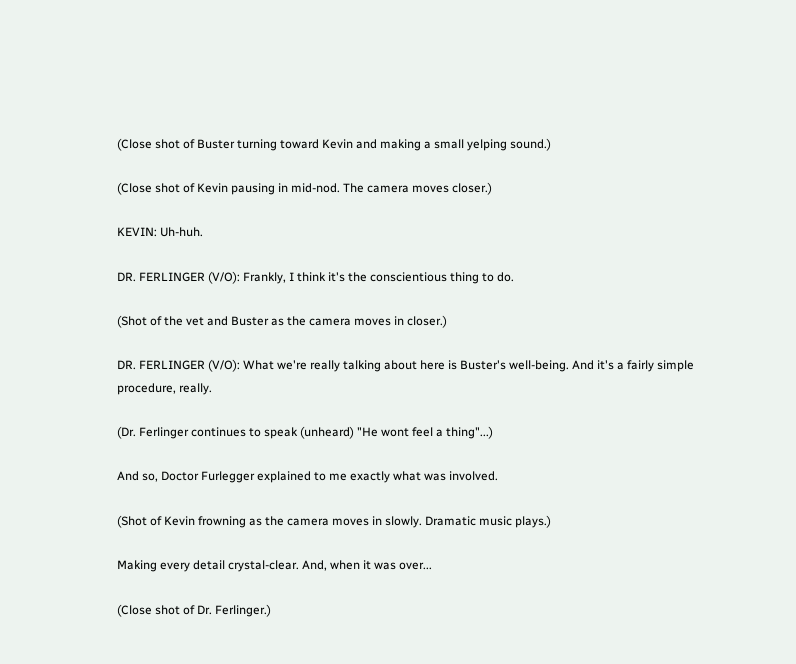(Close shot of Buster turning toward Kevin and making a small yelping sound.)

(Close shot of Kevin pausing in mid-nod. The camera moves closer.)

KEVIN: Uh-huh.

DR. FERLINGER (V/O): Frankly, I think it's the conscientious thing to do.

(Shot of the vet and Buster as the camera moves in closer.)

DR. FERLINGER (V/O): What we're really talking about here is Buster's well-being. And it's a fairly simple procedure, really.

(Dr. Ferlinger continues to speak (unheard) "He wont feel a thing"...)

And so, Doctor Furlegger explained to me exactly what was involved.

(Shot of Kevin frowning as the camera moves in slowly. Dramatic music plays.)

Making every detail crystal-clear. And, when it was over...

(Close shot of Dr. Ferlinger.)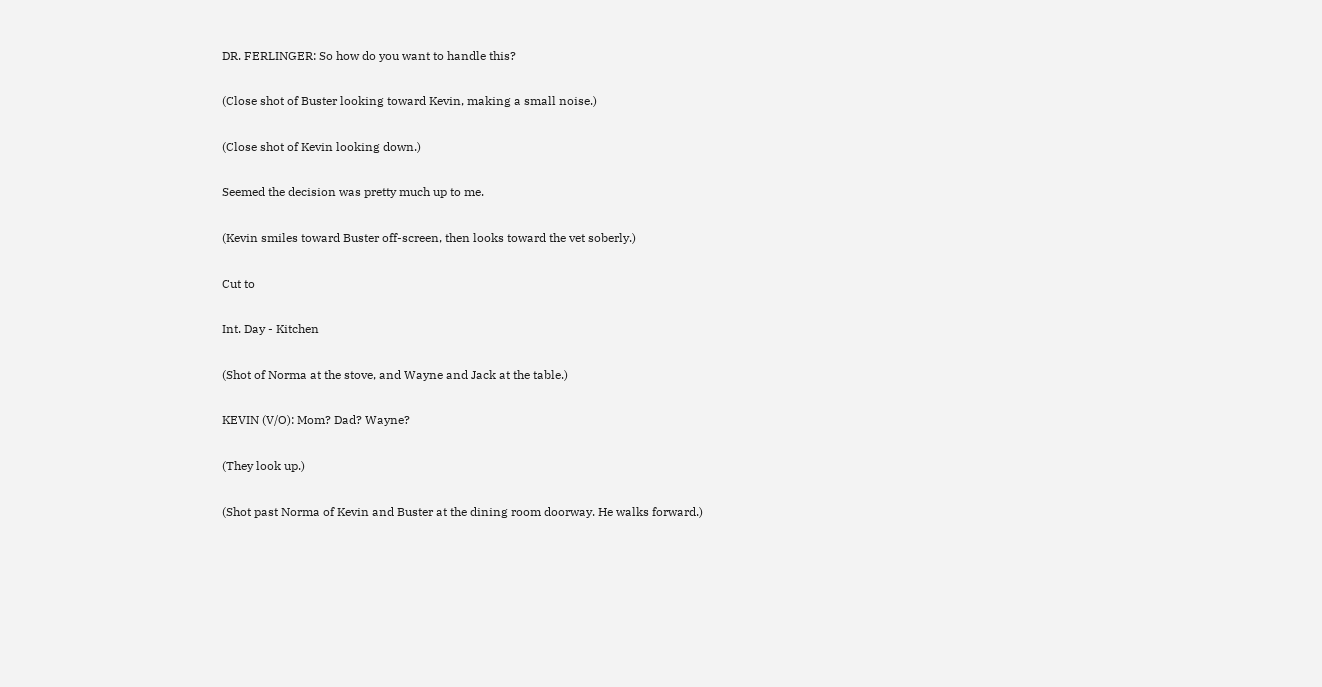DR. FERLINGER: So how do you want to handle this?

(Close shot of Buster looking toward Kevin, making a small noise.)

(Close shot of Kevin looking down.)

Seemed the decision was pretty much up to me.

(Kevin smiles toward Buster off-screen, then looks toward the vet soberly.)

Cut to

Int. Day - Kitchen

(Shot of Norma at the stove, and Wayne and Jack at the table.)

KEVIN (V/O): Mom? Dad? Wayne?

(They look up.)

(Shot past Norma of Kevin and Buster at the dining room doorway. He walks forward.)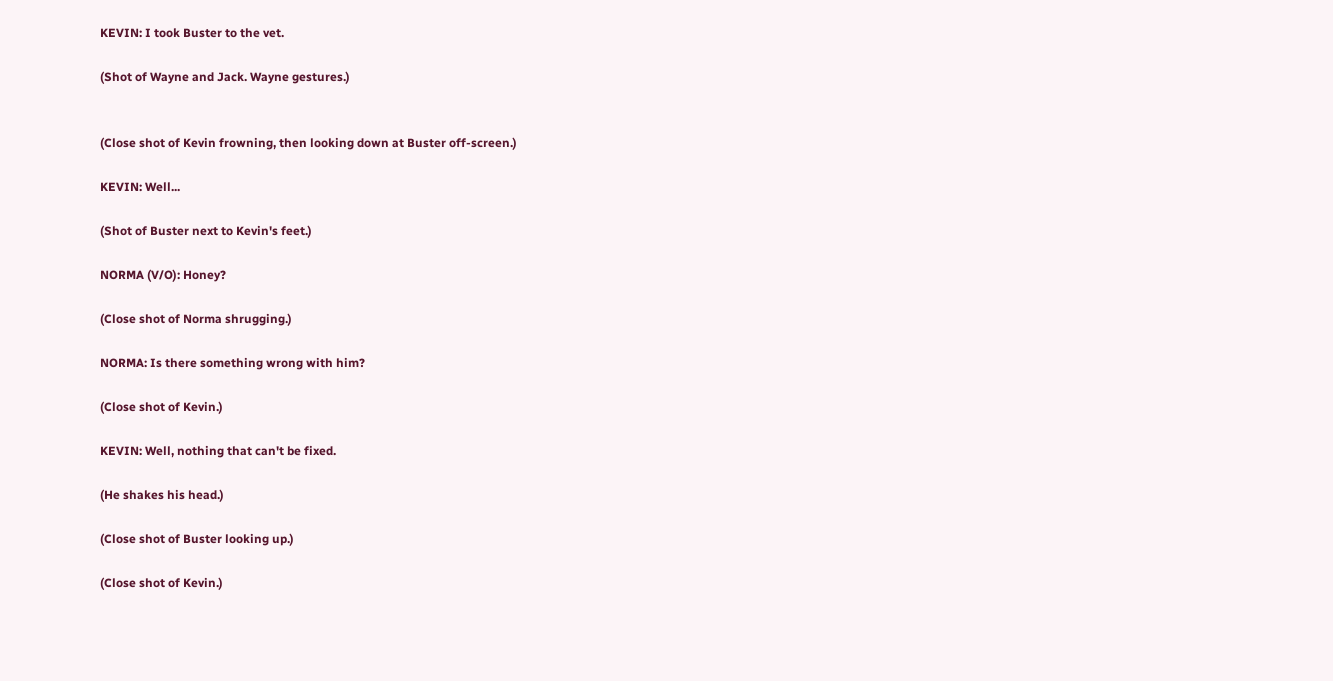KEVIN: I took Buster to the vet.

(Shot of Wayne and Jack. Wayne gestures.)


(Close shot of Kevin frowning, then looking down at Buster off-screen.)

KEVIN: Well...

(Shot of Buster next to Kevin's feet.)

NORMA (V/O): Honey?

(Close shot of Norma shrugging.)

NORMA: Is there something wrong with him?

(Close shot of Kevin.)

KEVIN: Well, nothing that can't be fixed.

(He shakes his head.)

(Close shot of Buster looking up.)

(Close shot of Kevin.)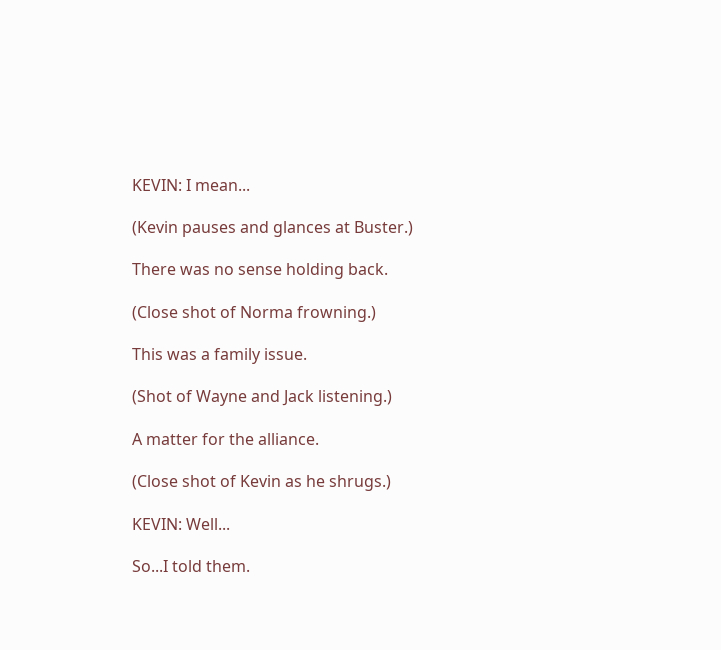KEVIN: I mean...

(Kevin pauses and glances at Buster.)

There was no sense holding back.

(Close shot of Norma frowning.)

This was a family issue.

(Shot of Wayne and Jack listening.)

A matter for the alliance.

(Close shot of Kevin as he shrugs.)

KEVIN: Well...

So...I told them.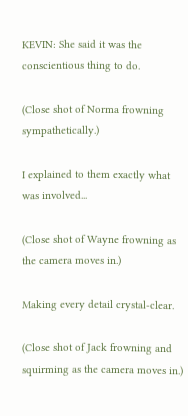KEVIN: She said it was the conscientious thing to do.

(Close shot of Norma frowning sympathetically.)

I explained to them exactly what was involved...

(Close shot of Wayne frowning as the camera moves in.)

Making every detail crystal-clear.

(Close shot of Jack frowning and squirming as the camera moves in.)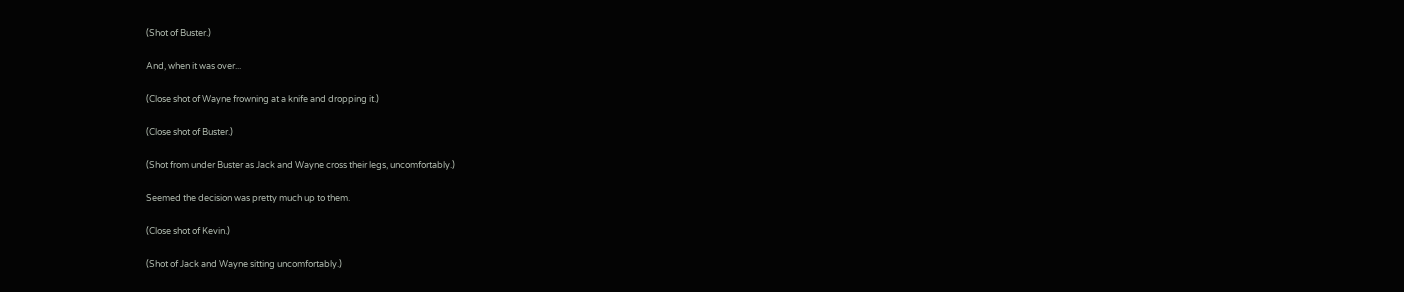(Shot of Buster.)

And, when it was over...

(Close shot of Wayne frowning at a knife and dropping it.)

(Close shot of Buster.)

(Shot from under Buster as Jack and Wayne cross their legs, uncomfortably.)

Seemed the decision was pretty much up to them.

(Close shot of Kevin.)

(Shot of Jack and Wayne sitting uncomfortably.)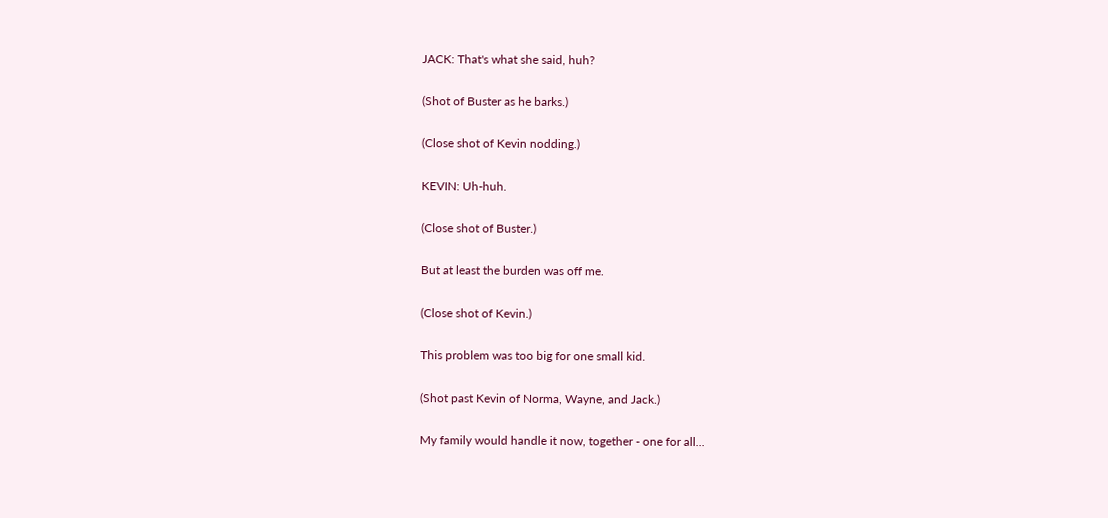JACK: That's what she said, huh?

(Shot of Buster as he barks.)

(Close shot of Kevin nodding.)

KEVIN: Uh-huh.

(Close shot of Buster.)

But at least the burden was off me.

(Close shot of Kevin.)

This problem was too big for one small kid.

(Shot past Kevin of Norma, Wayne, and Jack.)

My family would handle it now, together - one for all...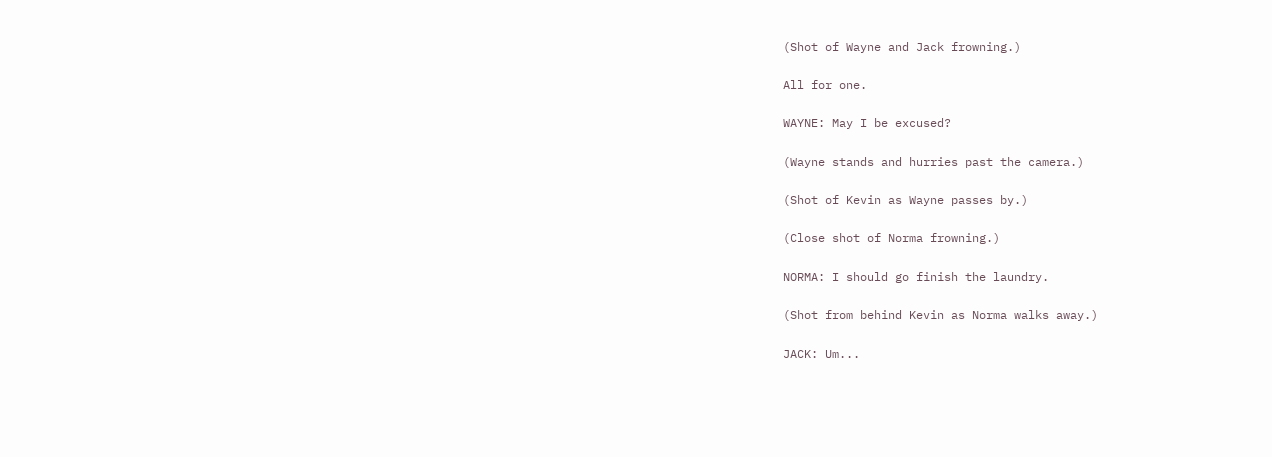(Shot of Wayne and Jack frowning.)

All for one.

WAYNE: May I be excused?

(Wayne stands and hurries past the camera.)

(Shot of Kevin as Wayne passes by.)

(Close shot of Norma frowning.)

NORMA: I should go finish the laundry.

(Shot from behind Kevin as Norma walks away.)

JACK: Um...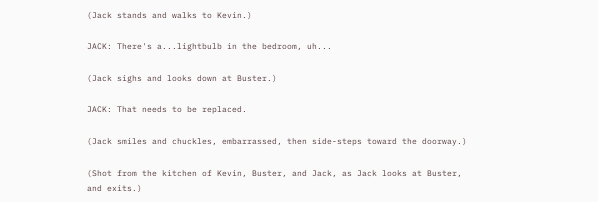(Jack stands and walks to Kevin.)

JACK: There's a...lightbulb in the bedroom, uh...

(Jack sighs and looks down at Buster.)

JACK: That needs to be replaced.

(Jack smiles and chuckles, embarrassed, then side-steps toward the doorway.)

(Shot from the kitchen of Kevin, Buster, and Jack, as Jack looks at Buster, and exits.)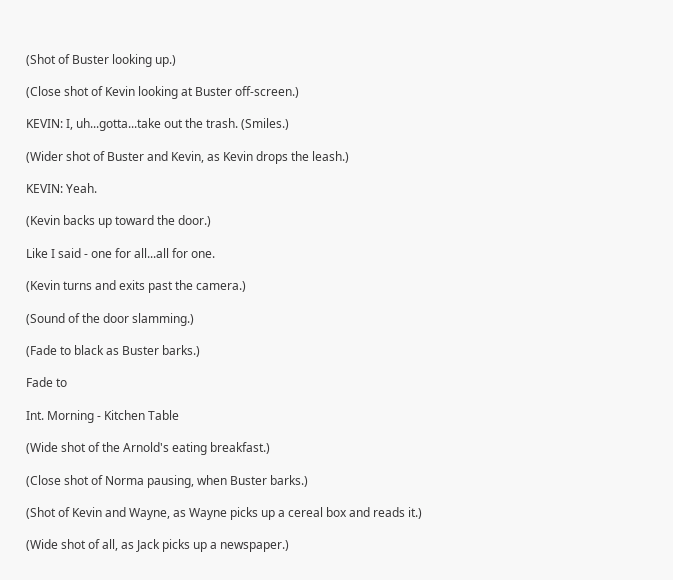(Shot of Buster looking up.)

(Close shot of Kevin looking at Buster off-screen.)

KEVIN: I, uh...gotta...take out the trash. (Smiles.)

(Wider shot of Buster and Kevin, as Kevin drops the leash.)

KEVIN: Yeah.

(Kevin backs up toward the door.)

Like I said - one for all...all for one.

(Kevin turns and exits past the camera.)

(Sound of the door slamming.)

(Fade to black as Buster barks.)

Fade to

Int. Morning - Kitchen Table

(Wide shot of the Arnold's eating breakfast.)

(Close shot of Norma pausing, when Buster barks.)

(Shot of Kevin and Wayne, as Wayne picks up a cereal box and reads it.)

(Wide shot of all, as Jack picks up a newspaper.)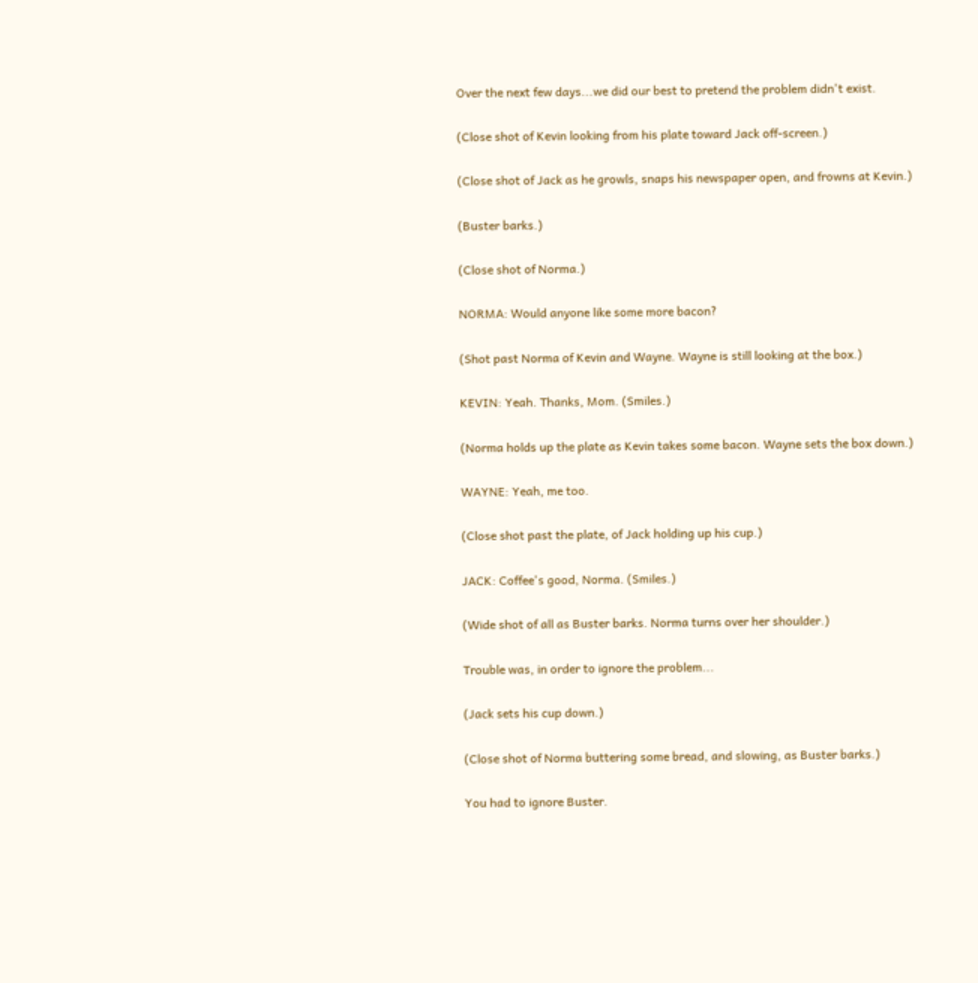Over the next few days...we did our best to pretend the problem didn't exist.

(Close shot of Kevin looking from his plate toward Jack off-screen.)

(Close shot of Jack as he growls, snaps his newspaper open, and frowns at Kevin.)

(Buster barks.)

(Close shot of Norma.)

NORMA: Would anyone like some more bacon?

(Shot past Norma of Kevin and Wayne. Wayne is still looking at the box.)

KEVIN: Yeah. Thanks, Mom. (Smiles.)

(Norma holds up the plate as Kevin takes some bacon. Wayne sets the box down.)

WAYNE: Yeah, me too.

(Close shot past the plate, of Jack holding up his cup.)

JACK: Coffee's good, Norma. (Smiles.)

(Wide shot of all as Buster barks. Norma turns over her shoulder.)

Trouble was, in order to ignore the problem...

(Jack sets his cup down.)

(Close shot of Norma buttering some bread, and slowing, as Buster barks.)

You had to ignore Buster.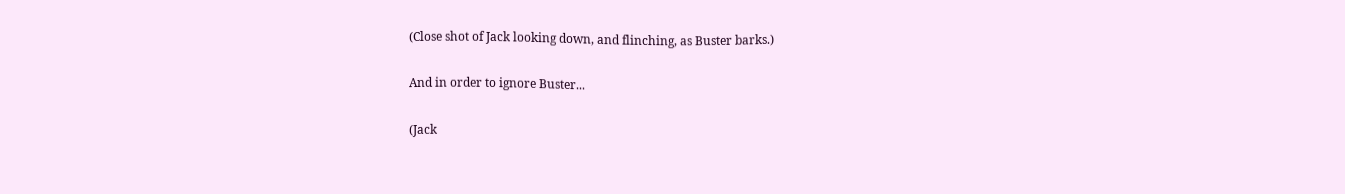(Close shot of Jack looking down, and flinching, as Buster barks.)

And in order to ignore Buster...

(Jack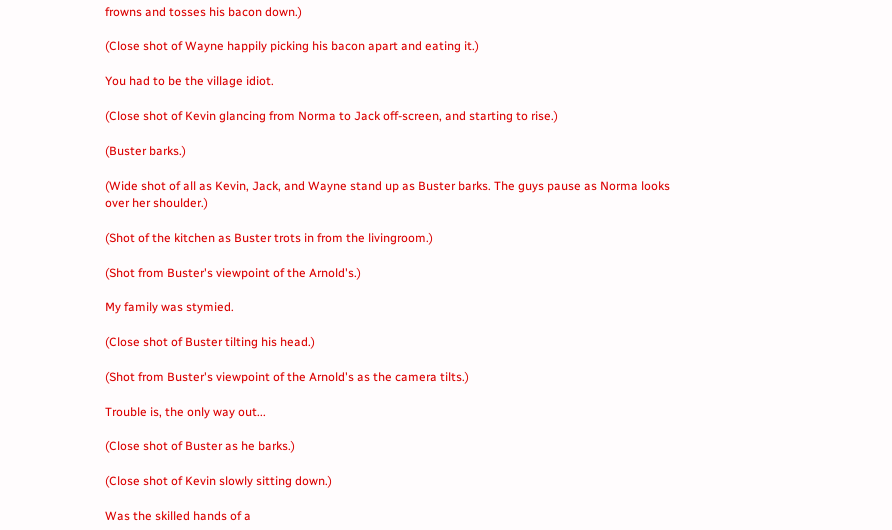frowns and tosses his bacon down.)

(Close shot of Wayne happily picking his bacon apart and eating it.)

You had to be the village idiot.

(Close shot of Kevin glancing from Norma to Jack off-screen, and starting to rise.)

(Buster barks.)

(Wide shot of all as Kevin, Jack, and Wayne stand up as Buster barks. The guys pause as Norma looks over her shoulder.)

(Shot of the kitchen as Buster trots in from the livingroom.)

(Shot from Buster's viewpoint of the Arnold's.)

My family was stymied.

(Close shot of Buster tilting his head.)

(Shot from Buster's viewpoint of the Arnold's as the camera tilts.)

Trouble is, the only way out...

(Close shot of Buster as he barks.)

(Close shot of Kevin slowly sitting down.)

Was the skilled hands of a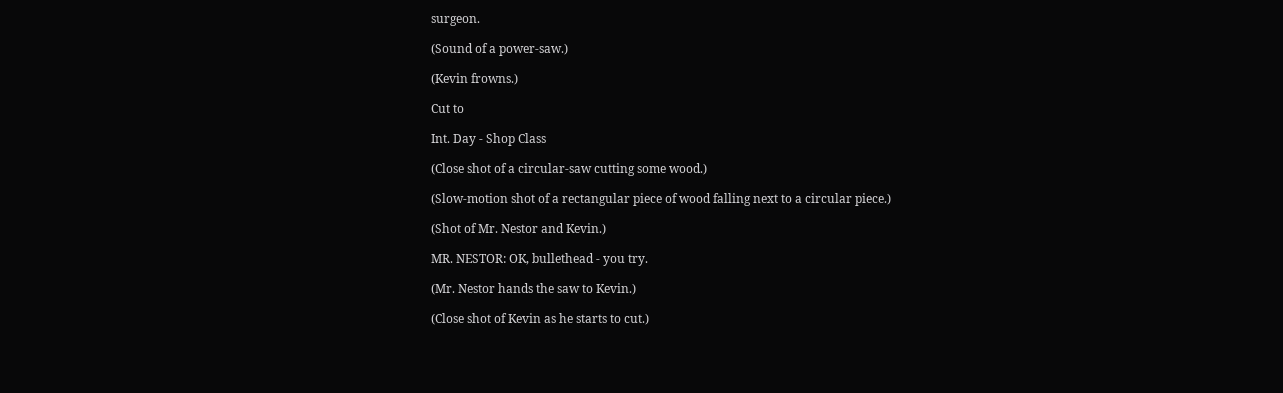surgeon.

(Sound of a power-saw.)

(Kevin frowns.)

Cut to

Int. Day - Shop Class

(Close shot of a circular-saw cutting some wood.)

(Slow-motion shot of a rectangular piece of wood falling next to a circular piece.)

(Shot of Mr. Nestor and Kevin.)

MR. NESTOR: OK, bullethead - you try.

(Mr. Nestor hands the saw to Kevin.)

(Close shot of Kevin as he starts to cut.)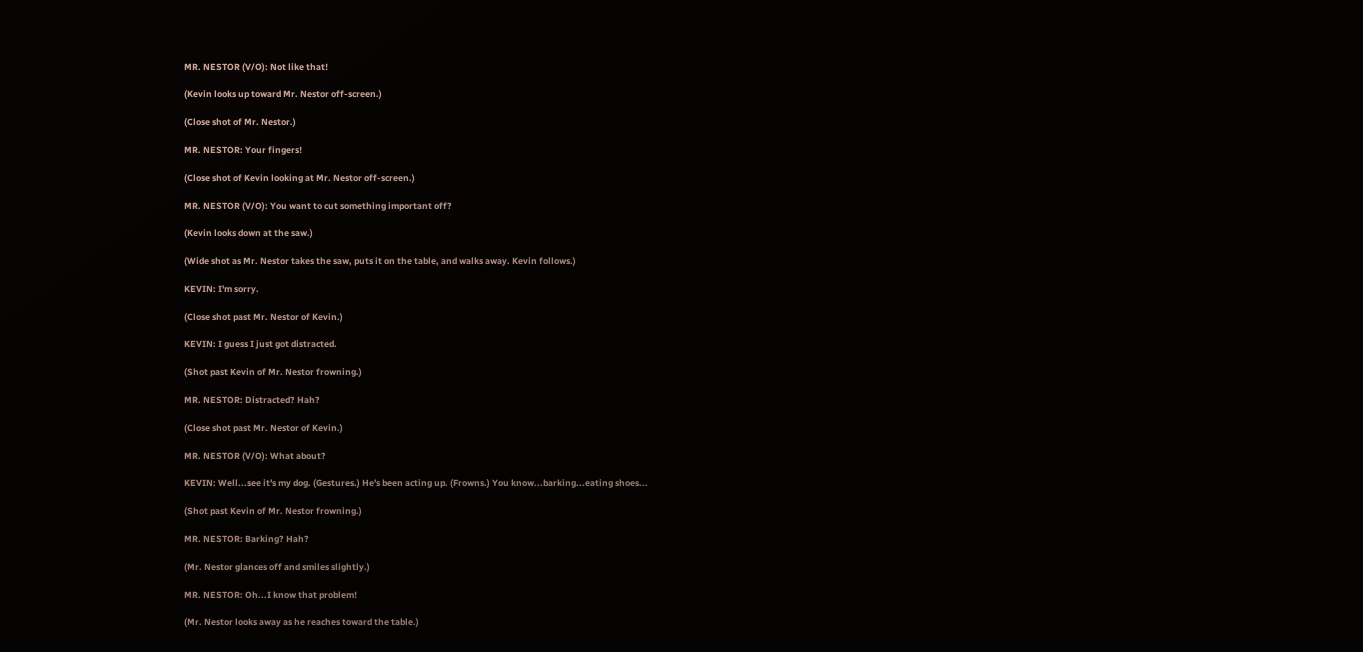MR. NESTOR (V/O): Not like that!

(Kevin looks up toward Mr. Nestor off-screen.)

(Close shot of Mr. Nestor.)

MR. NESTOR: Your fingers!

(Close shot of Kevin looking at Mr. Nestor off-screen.)

MR. NESTOR (V/O): You want to cut something important off?

(Kevin looks down at the saw.)

(Wide shot as Mr. Nestor takes the saw, puts it on the table, and walks away. Kevin follows.)

KEVIN: I'm sorry.

(Close shot past Mr. Nestor of Kevin.)

KEVIN: I guess I just got distracted.

(Shot past Kevin of Mr. Nestor frowning.)

MR. NESTOR: Distracted? Hah?

(Close shot past Mr. Nestor of Kevin.)

MR. NESTOR (V/O): What about?

KEVIN: Well...see it's my dog. (Gestures.) He's been acting up. (Frowns.) You know...barking...eating shoes...

(Shot past Kevin of Mr. Nestor frowning.)

MR. NESTOR: Barking? Hah?

(Mr. Nestor glances off and smiles slightly.)

MR. NESTOR: Oh...I know that problem!

(Mr. Nestor looks away as he reaches toward the table.)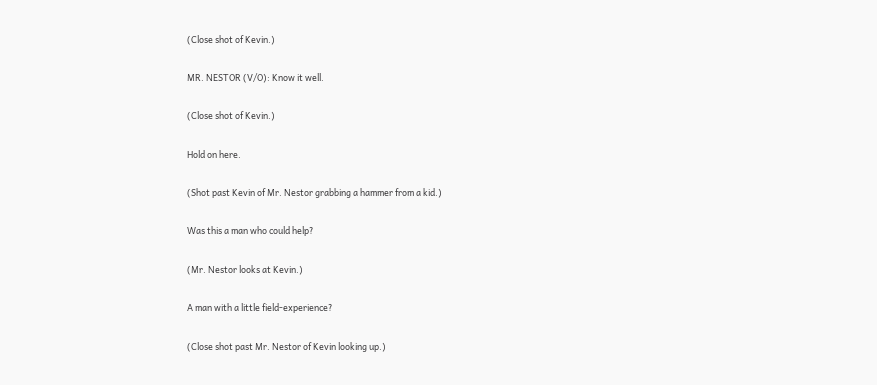(Close shot of Kevin.)

MR. NESTOR (V/O): Know it well.

(Close shot of Kevin.)

Hold on here.

(Shot past Kevin of Mr. Nestor grabbing a hammer from a kid.)

Was this a man who could help?

(Mr. Nestor looks at Kevin.)

A man with a little field-experience?

(Close shot past Mr. Nestor of Kevin looking up.)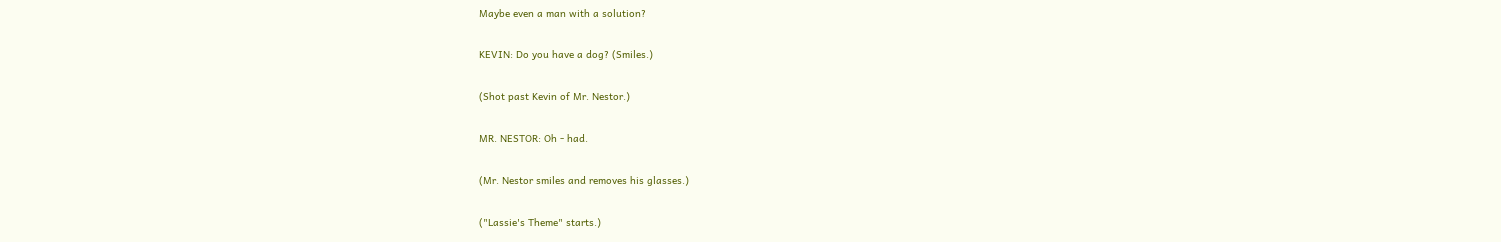Maybe even a man with a solution?

KEVIN: Do you have a dog? (Smiles.)

(Shot past Kevin of Mr. Nestor.)

MR. NESTOR: Oh - had.

(Mr. Nestor smiles and removes his glasses.)

("Lassie's Theme" starts.)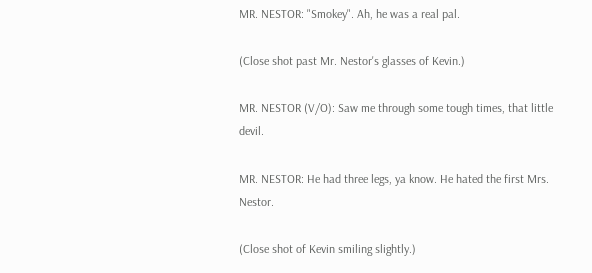MR. NESTOR: "Smokey". Ah, he was a real pal.

(Close shot past Mr. Nestor's glasses of Kevin.)

MR. NESTOR (V/O): Saw me through some tough times, that little devil.

MR. NESTOR: He had three legs, ya know. He hated the first Mrs. Nestor.

(Close shot of Kevin smiling slightly.)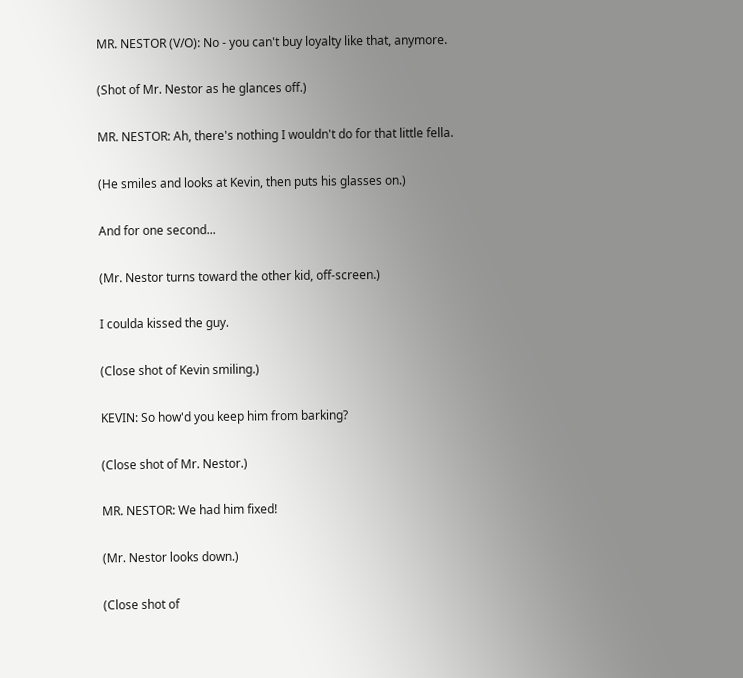MR. NESTOR (V/O): No - you can't buy loyalty like that, anymore.

(Shot of Mr. Nestor as he glances off.)

MR. NESTOR: Ah, there's nothing I wouldn't do for that little fella.

(He smiles and looks at Kevin, then puts his glasses on.)

And for one second...

(Mr. Nestor turns toward the other kid, off-screen.)

I coulda kissed the guy.

(Close shot of Kevin smiling.)

KEVIN: So how'd you keep him from barking?

(Close shot of Mr. Nestor.)

MR. NESTOR: We had him fixed!

(Mr. Nestor looks down.)

(Close shot of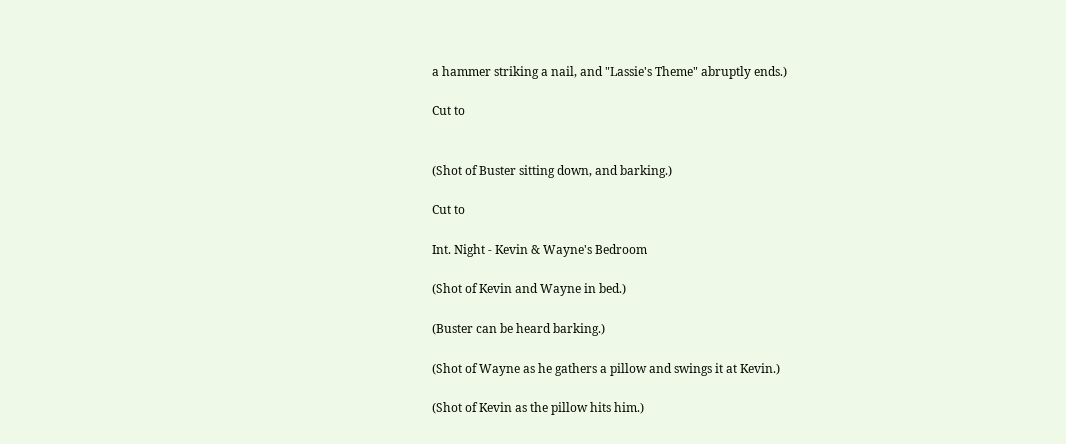a hammer striking a nail, and "Lassie's Theme" abruptly ends.)

Cut to


(Shot of Buster sitting down, and barking.)

Cut to

Int. Night - Kevin & Wayne's Bedroom

(Shot of Kevin and Wayne in bed.)

(Buster can be heard barking.)

(Shot of Wayne as he gathers a pillow and swings it at Kevin.)

(Shot of Kevin as the pillow hits him.)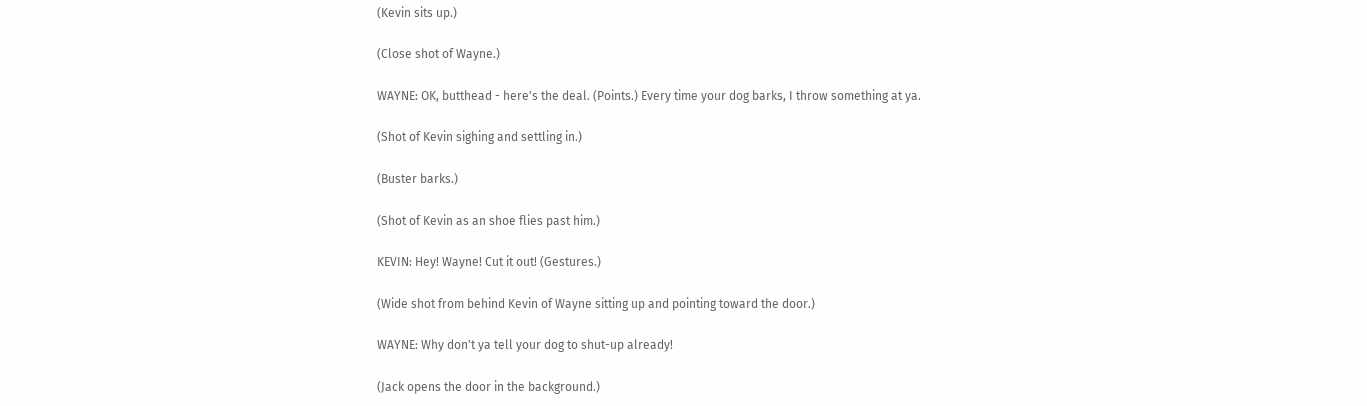(Kevin sits up.)

(Close shot of Wayne.)

WAYNE: OK, butthead - here's the deal. (Points.) Every time your dog barks, I throw something at ya.

(Shot of Kevin sighing and settling in.)

(Buster barks.)

(Shot of Kevin as an shoe flies past him.)

KEVIN: Hey! Wayne! Cut it out! (Gestures.)

(Wide shot from behind Kevin of Wayne sitting up and pointing toward the door.)

WAYNE: Why don't ya tell your dog to shut-up already!

(Jack opens the door in the background.)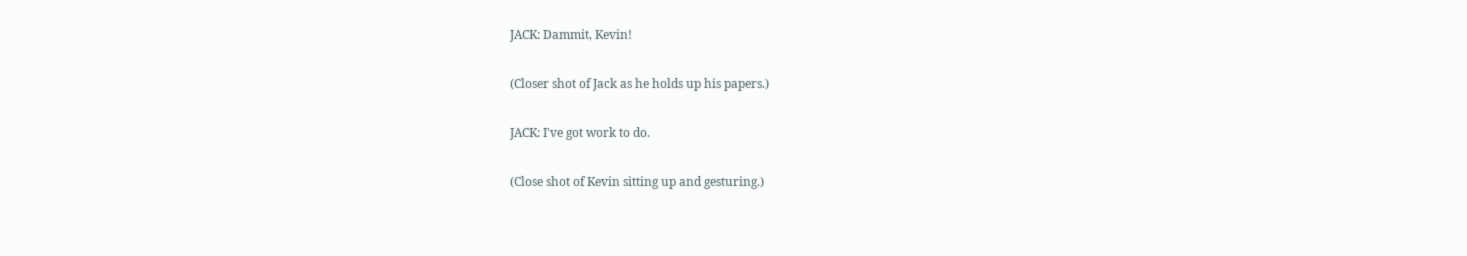JACK: Dammit, Kevin!

(Closer shot of Jack as he holds up his papers.)

JACK: I've got work to do.

(Close shot of Kevin sitting up and gesturing.)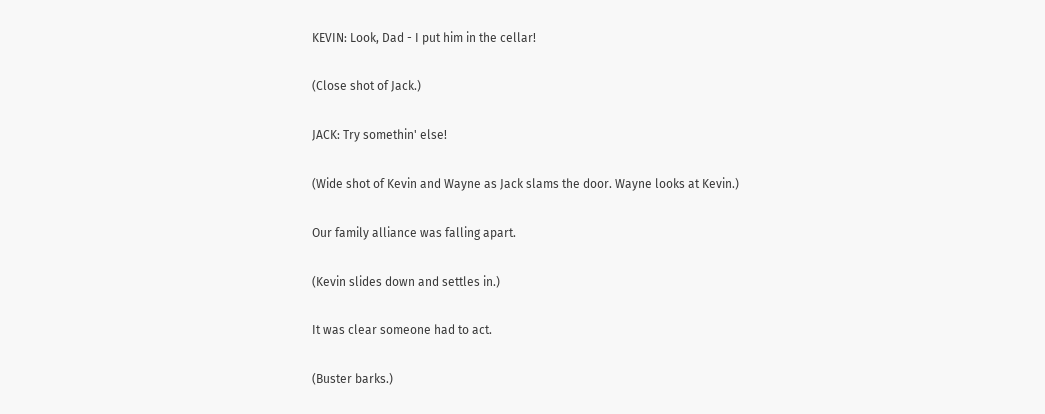KEVIN: Look, Dad - I put him in the cellar!

(Close shot of Jack.)

JACK: Try somethin' else!

(Wide shot of Kevin and Wayne as Jack slams the door. Wayne looks at Kevin.)

Our family alliance was falling apart.

(Kevin slides down and settles in.)

It was clear someone had to act.

(Buster barks.)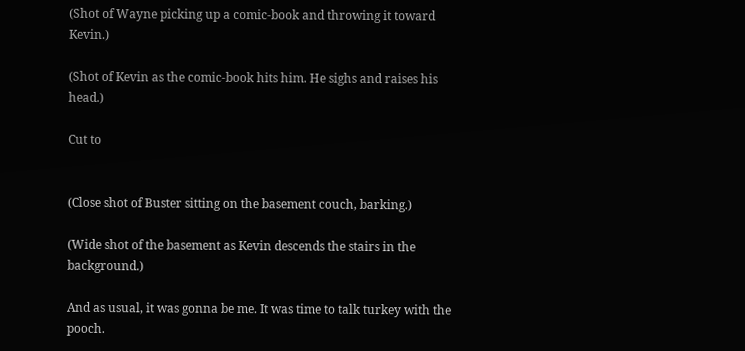(Shot of Wayne picking up a comic-book and throwing it toward Kevin.)

(Shot of Kevin as the comic-book hits him. He sighs and raises his head.)

Cut to


(Close shot of Buster sitting on the basement couch, barking.)

(Wide shot of the basement as Kevin descends the stairs in the background.)

And as usual, it was gonna be me. It was time to talk turkey with the pooch.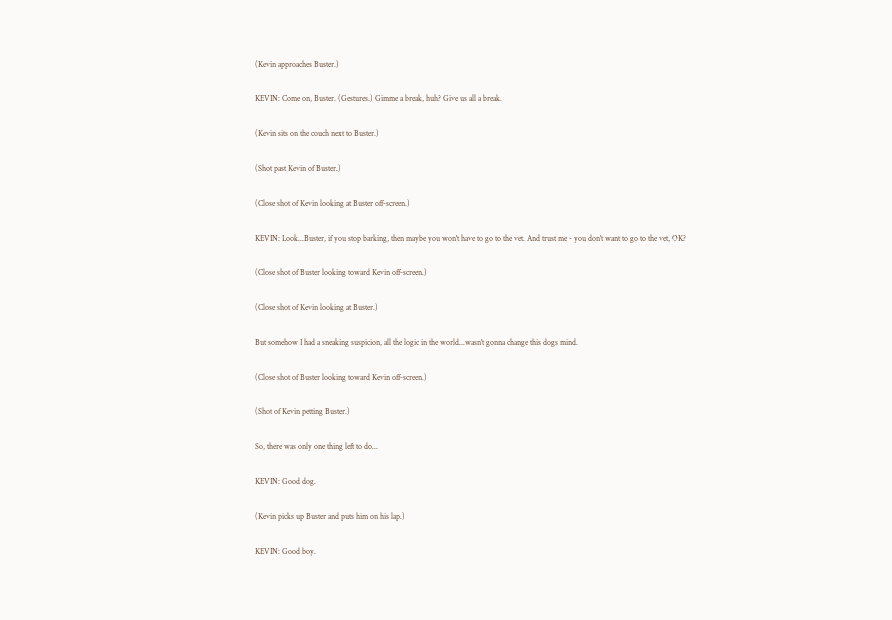(Kevin approaches Buster.)

KEVIN: Come on, Buster. (Gestures.) Gimme a break, huh? Give us all a break.

(Kevin sits on the couch next to Buster.)

(Shot past Kevin of Buster.)

(Close shot of Kevin looking at Buster off-screen.)

KEVIN: Look...Buster, if you stop barking, then maybe you won't have to go to the vet. And trust me - you don't want to go to the vet, OK?

(Close shot of Buster looking toward Kevin off-screen.)

(Close shot of Kevin looking at Buster.)

But somehow I had a sneaking suspicion, all the logic in the world...wasn't gonna change this dogs mind.

(Close shot of Buster looking toward Kevin off-screen.)

(Shot of Kevin petting Buster.)

So, there was only one thing left to do...

KEVIN: Good dog.

(Kevin picks up Buster and puts him on his lap.)

KEVIN: Good boy.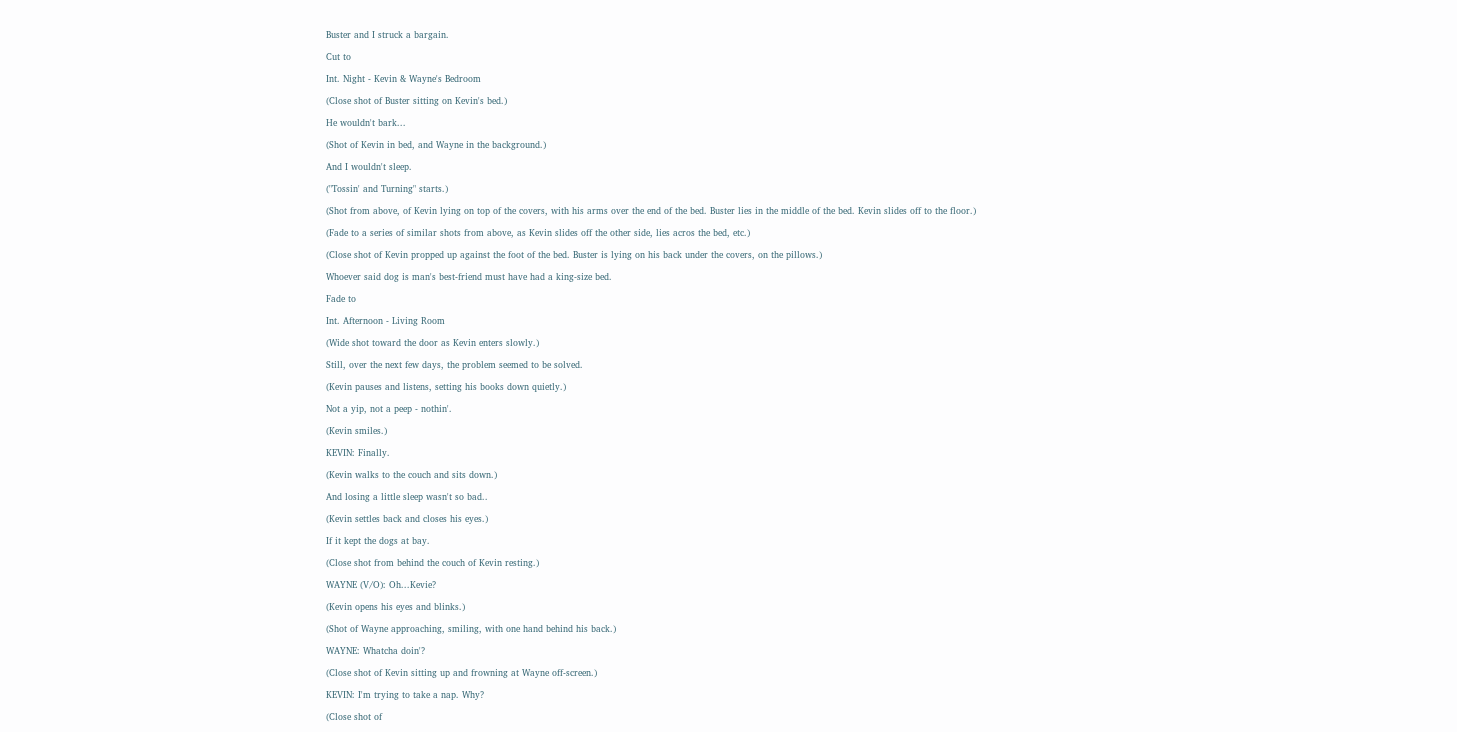Buster and I struck a bargain.

Cut to

Int. Night - Kevin & Wayne's Bedroom

(Close shot of Buster sitting on Kevin's bed.)

He wouldn't bark...

(Shot of Kevin in bed, and Wayne in the background.)

And I wouldn't sleep.

("Tossin' and Turning" starts.)

(Shot from above, of Kevin lying on top of the covers, with his arms over the end of the bed. Buster lies in the middle of the bed. Kevin slides off to the floor.)

(Fade to a series of similar shots from above, as Kevin slides off the other side, lies acros the bed, etc.)

(Close shot of Kevin propped up against the foot of the bed. Buster is lying on his back under the covers, on the pillows.)

Whoever said dog is man's best-friend must have had a king-size bed.

Fade to

Int. Afternoon - Living Room

(Wide shot toward the door as Kevin enters slowly.)

Still, over the next few days, the problem seemed to be solved.

(Kevin pauses and listens, setting his books down quietly.)

Not a yip, not a peep - nothin'.

(Kevin smiles.)

KEVIN: Finally.

(Kevin walks to the couch and sits down.)

And losing a little sleep wasn't so bad..

(Kevin settles back and closes his eyes.)

If it kept the dogs at bay.

(Close shot from behind the couch of Kevin resting.)

WAYNE (V/O): Oh...Kevie?

(Kevin opens his eyes and blinks.)

(Shot of Wayne approaching, smiling, with one hand behind his back.)

WAYNE: Whatcha doin'?

(Close shot of Kevin sitting up and frowning at Wayne off-screen.)

KEVIN: I'm trying to take a nap. Why?

(Close shot of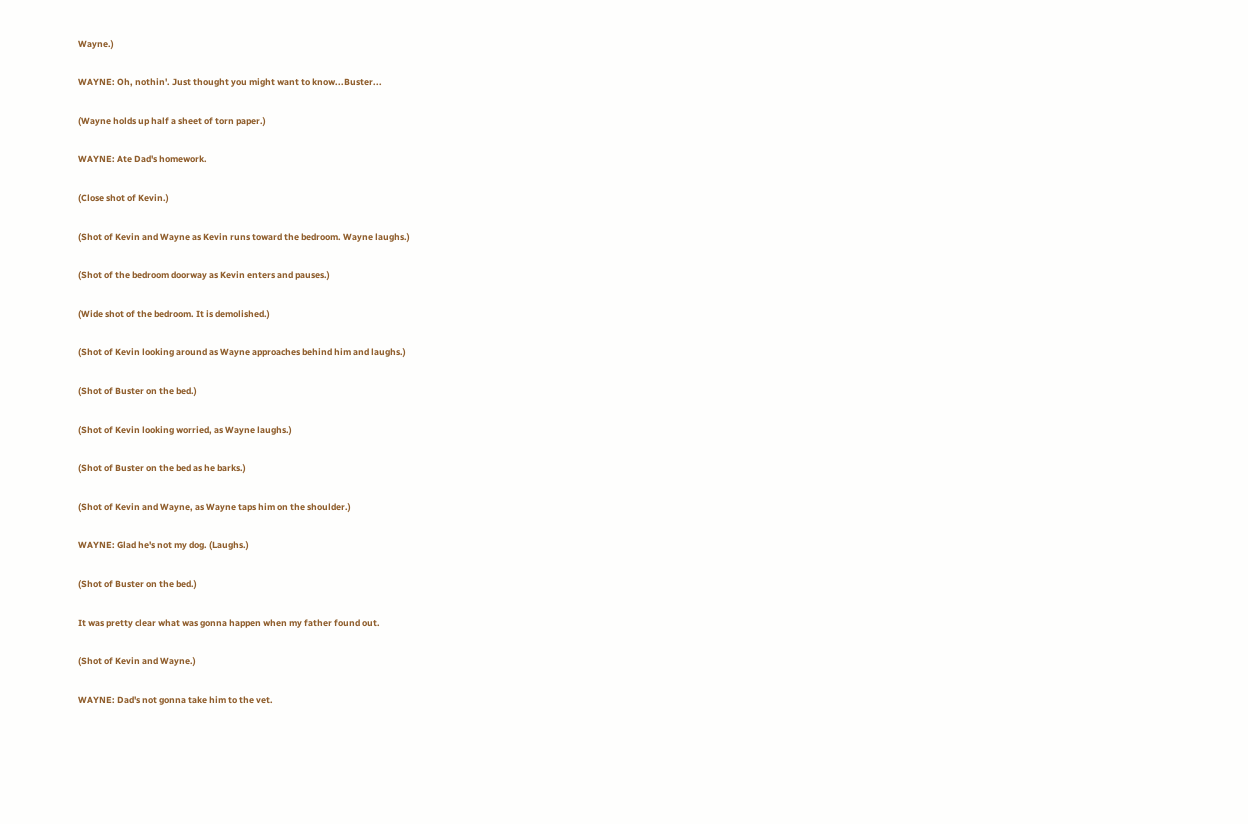Wayne.)

WAYNE: Oh, nothin'. Just thought you might want to know...Buster...

(Wayne holds up half a sheet of torn paper.)

WAYNE: Ate Dad's homework.

(Close shot of Kevin.)

(Shot of Kevin and Wayne as Kevin runs toward the bedroom. Wayne laughs.)

(Shot of the bedroom doorway as Kevin enters and pauses.)

(Wide shot of the bedroom. It is demolished.)

(Shot of Kevin looking around as Wayne approaches behind him and laughs.)

(Shot of Buster on the bed.)

(Shot of Kevin looking worried, as Wayne laughs.)

(Shot of Buster on the bed as he barks.)

(Shot of Kevin and Wayne, as Wayne taps him on the shoulder.)

WAYNE: Glad he's not my dog. (Laughs.)

(Shot of Buster on the bed.)

It was pretty clear what was gonna happen when my father found out.

(Shot of Kevin and Wayne.)

WAYNE: Dad's not gonna take him to the vet.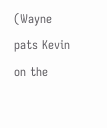(Wayne pats Kevin on the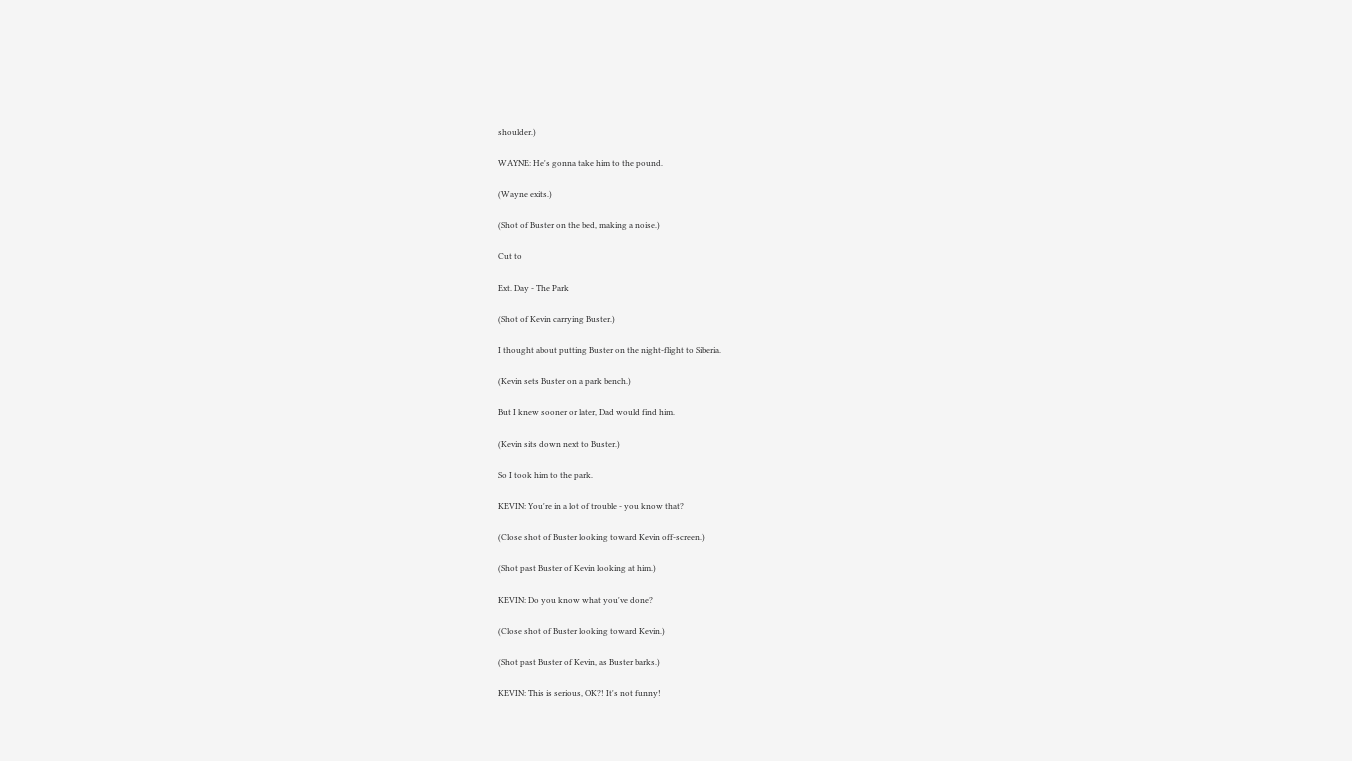shoulder.)

WAYNE: He's gonna take him to the pound.

(Wayne exits.)

(Shot of Buster on the bed, making a noise.)

Cut to

Ext. Day - The Park

(Shot of Kevin carrying Buster.)

I thought about putting Buster on the night-flight to Siberia.

(Kevin sets Buster on a park bench.)

But I knew sooner or later, Dad would find him.

(Kevin sits down next to Buster.)

So I took him to the park.

KEVIN: You're in a lot of trouble - you know that?

(Close shot of Buster looking toward Kevin off-screen.)

(Shot past Buster of Kevin looking at him.)

KEVIN: Do you know what you've done?

(Close shot of Buster looking toward Kevin.)

(Shot past Buster of Kevin, as Buster barks.)

KEVIN: This is serious, OK?! It's not funny!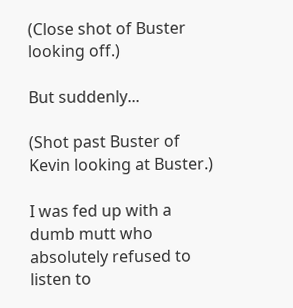(Close shot of Buster looking off.)

But suddenly...

(Shot past Buster of Kevin looking at Buster.)

I was fed up with a dumb mutt who absolutely refused to listen to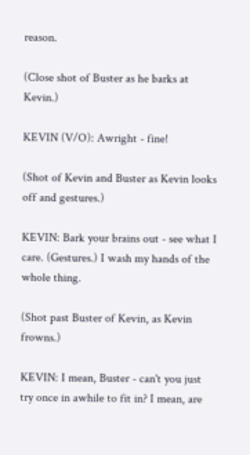reason.

(Close shot of Buster as he barks at Kevin.)

KEVIN (V/O): Awright - fine!

(Shot of Kevin and Buster as Kevin looks off and gestures.)

KEVIN: Bark your brains out - see what I care. (Gestures.) I wash my hands of the whole thing.

(Shot past Buster of Kevin, as Kevin frowns.)

KEVIN: I mean, Buster - can't you just try once in awhile to fit in? I mean, are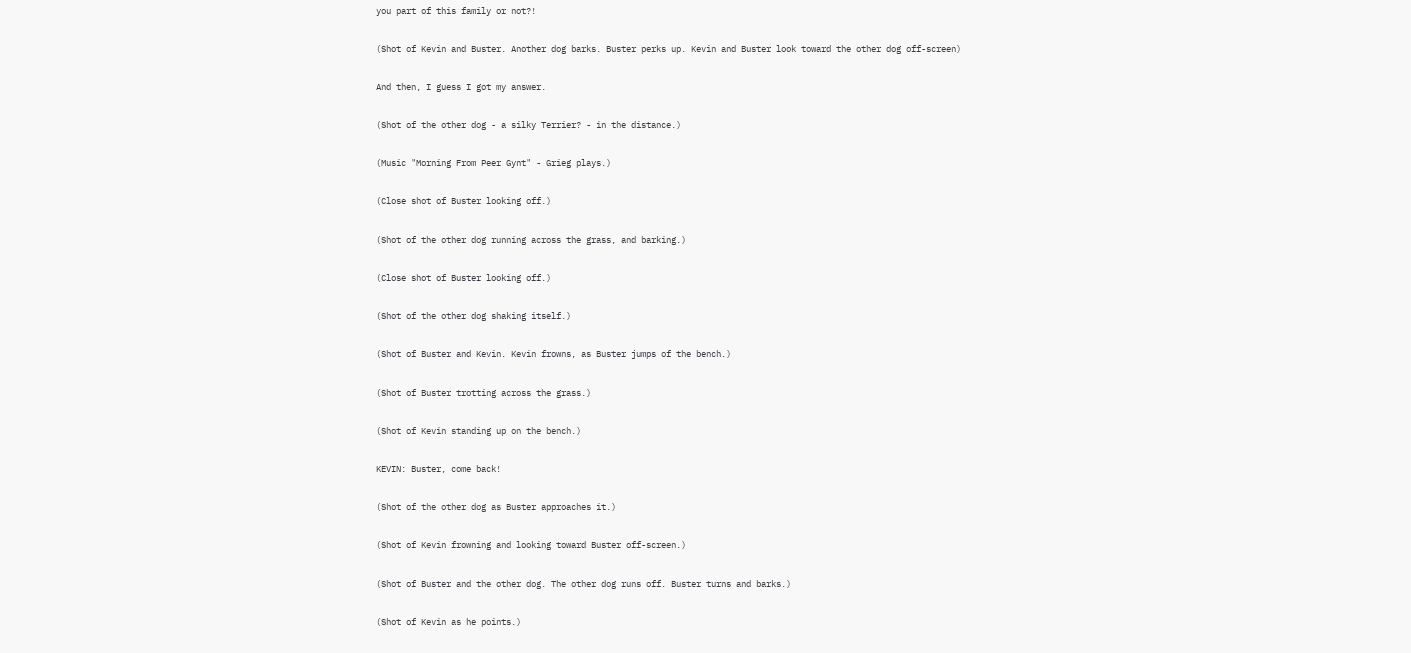you part of this family or not?!

(Shot of Kevin and Buster. Another dog barks. Buster perks up. Kevin and Buster look toward the other dog off-screen)

And then, I guess I got my answer.

(Shot of the other dog - a silky Terrier? - in the distance.)

(Music "Morning From Peer Gynt" - Grieg plays.)

(Close shot of Buster looking off.)

(Shot of the other dog running across the grass, and barking.)

(Close shot of Buster looking off.)

(Shot of the other dog shaking itself.)

(Shot of Buster and Kevin. Kevin frowns, as Buster jumps of the bench.)

(Shot of Buster trotting across the grass.)

(Shot of Kevin standing up on the bench.)

KEVIN: Buster, come back!

(Shot of the other dog as Buster approaches it.)

(Shot of Kevin frowning and looking toward Buster off-screen.)

(Shot of Buster and the other dog. The other dog runs off. Buster turns and barks.)

(Shot of Kevin as he points.)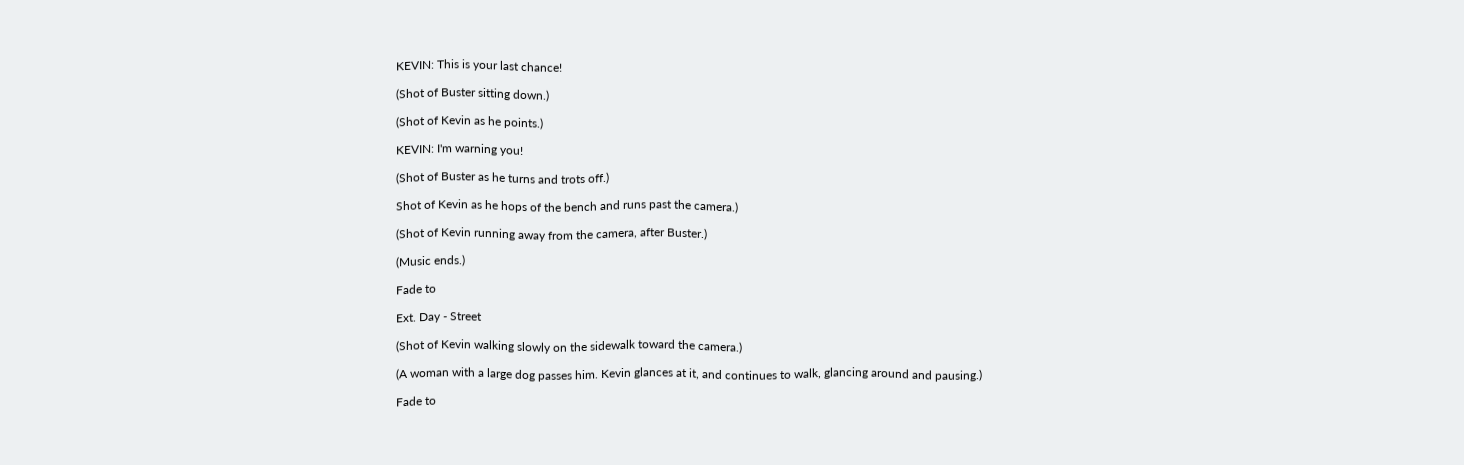KEVIN: This is your last chance!

(Shot of Buster sitting down.)

(Shot of Kevin as he points.)

KEVIN: I'm warning you!

(Shot of Buster as he turns and trots off.)

Shot of Kevin as he hops of the bench and runs past the camera.)

(Shot of Kevin running away from the camera, after Buster.)

(Music ends.)

Fade to

Ext. Day - Street

(Shot of Kevin walking slowly on the sidewalk toward the camera.)

(A woman with a large dog passes him. Kevin glances at it, and continues to walk, glancing around and pausing.)

Fade to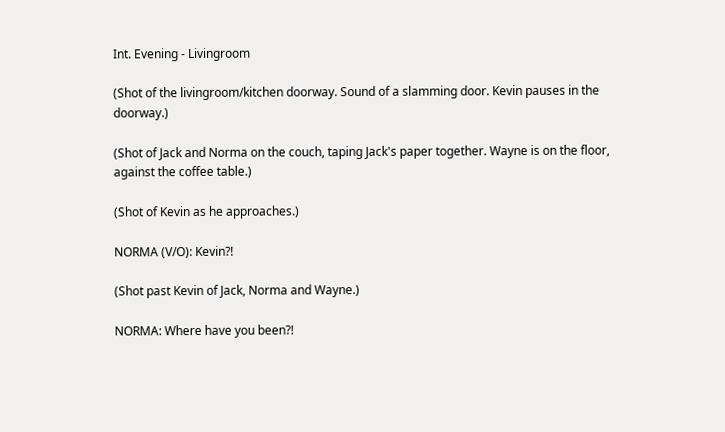Int. Evening - Livingroom

(Shot of the livingroom/kitchen doorway. Sound of a slamming door. Kevin pauses in the doorway.)

(Shot of Jack and Norma on the couch, taping Jack's paper together. Wayne is on the floor, against the coffee table.)

(Shot of Kevin as he approaches.)

NORMA (V/O): Kevin?!

(Shot past Kevin of Jack, Norma and Wayne.)

NORMA: Where have you been?!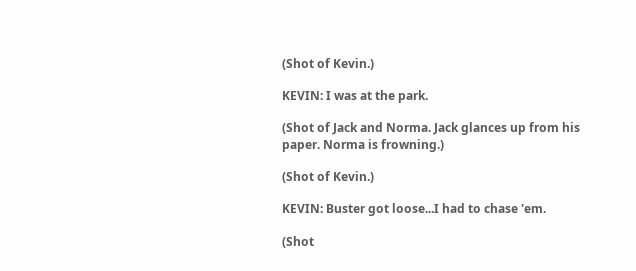(Shot of Kevin.)

KEVIN: I was at the park.

(Shot of Jack and Norma. Jack glances up from his paper. Norma is frowning.)

(Shot of Kevin.)

KEVIN: Buster got loose...I had to chase 'em.

(Shot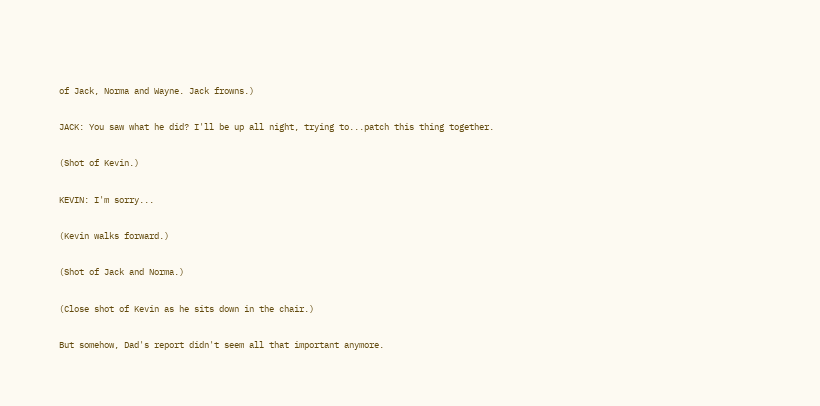of Jack, Norma and Wayne. Jack frowns.)

JACK: You saw what he did? I'll be up all night, trying to...patch this thing together.

(Shot of Kevin.)

KEVIN: I'm sorry...

(Kevin walks forward.)

(Shot of Jack and Norma.)

(Close shot of Kevin as he sits down in the chair.)

But somehow, Dad's report didn't seem all that important anymore.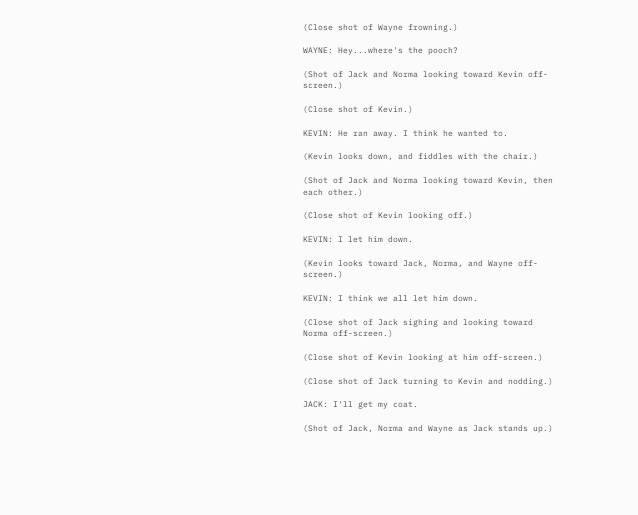(Close shot of Wayne frowning.)

WAYNE: Hey...where's the pooch?

(Shot of Jack and Norma looking toward Kevin off-screen.)

(Close shot of Kevin.)

KEVIN: He ran away. I think he wanted to.

(Kevin looks down, and fiddles with the chair.)

(Shot of Jack and Norma looking toward Kevin, then each other.)

(Close shot of Kevin looking off.)

KEVIN: I let him down.

(Kevin looks toward Jack, Norma, and Wayne off-screen.)

KEVIN: I think we all let him down.

(Close shot of Jack sighing and looking toward Norma off-screen.)

(Close shot of Kevin looking at him off-screen.)

(Close shot of Jack turning to Kevin and nodding.)

JACK: I'll get my coat.

(Shot of Jack, Norma and Wayne as Jack stands up.)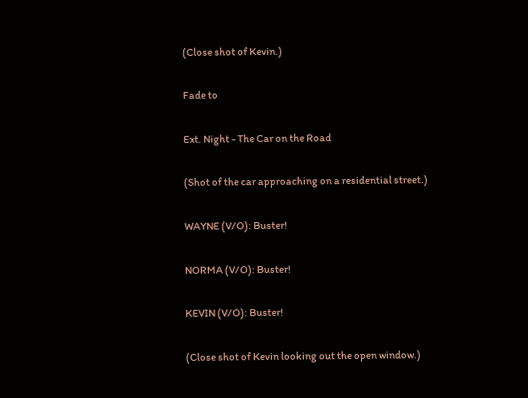(Close shot of Kevin.)

Fade to

Ext. Night - The Car on the Road

(Shot of the car approaching on a residential street.)

WAYNE (V/O): Buster!

NORMA (V/O): Buster!

KEVIN (V/O): Buster!

(Close shot of Kevin looking out the open window.)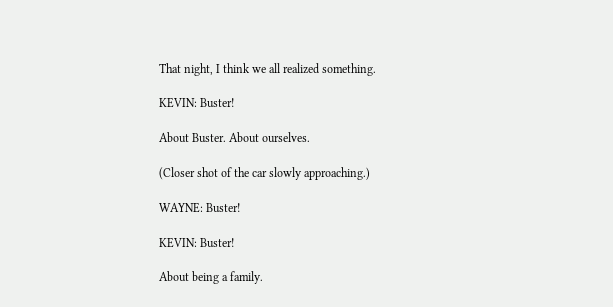That night, I think we all realized something.

KEVIN: Buster!

About Buster. About ourselves.

(Closer shot of the car slowly approaching.)

WAYNE: Buster!

KEVIN: Buster!

About being a family.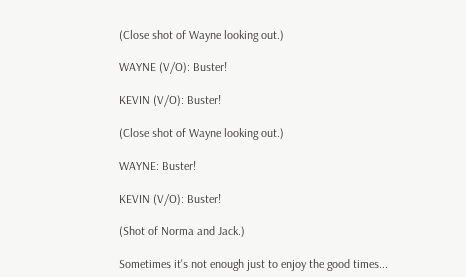(Close shot of Wayne looking out.)

WAYNE (V/O): Buster!

KEVIN (V/O): Buster!

(Close shot of Wayne looking out.)

WAYNE: Buster!

KEVIN (V/O): Buster!

(Shot of Norma and Jack.)

Sometimes it's not enough just to enjoy the good times...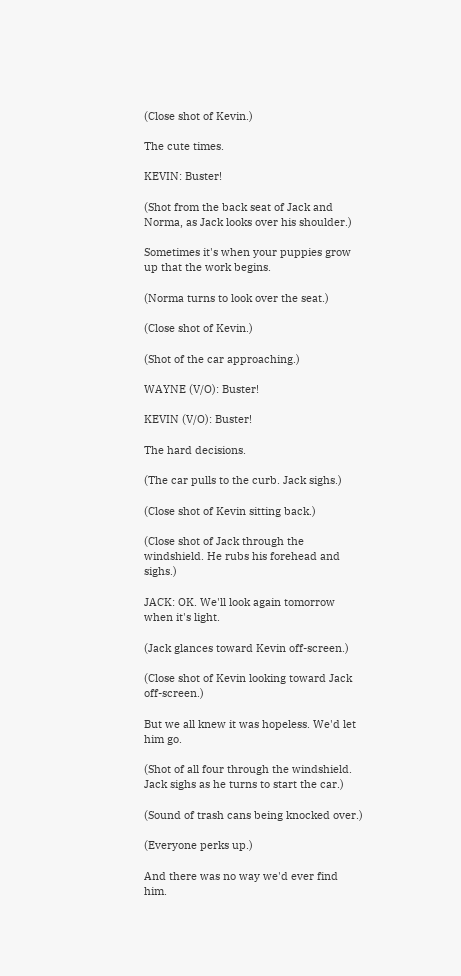(Close shot of Kevin.)

The cute times.

KEVIN: Buster!

(Shot from the back seat of Jack and Norma, as Jack looks over his shoulder.)

Sometimes it's when your puppies grow up that the work begins.

(Norma turns to look over the seat.)

(Close shot of Kevin.)

(Shot of the car approaching.)

WAYNE (V/O): Buster!

KEVIN (V/O): Buster!

The hard decisions.

(The car pulls to the curb. Jack sighs.)

(Close shot of Kevin sitting back.)

(Close shot of Jack through the windshield. He rubs his forehead and sighs.)

JACK: OK. We'll look again tomorrow when it's light.

(Jack glances toward Kevin off-screen.)

(Close shot of Kevin looking toward Jack off-screen.)

But we all knew it was hopeless. We'd let him go.

(Shot of all four through the windshield. Jack sighs as he turns to start the car.)

(Sound of trash cans being knocked over.)

(Everyone perks up.)

And there was no way we'd ever find him.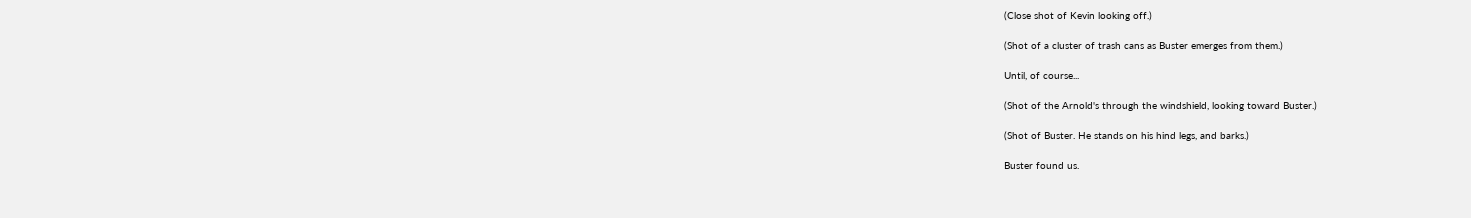(Close shot of Kevin looking off.)

(Shot of a cluster of trash cans as Buster emerges from them.)

Until, of course...

(Shot of the Arnold's through the windshield, looking toward Buster.)

(Shot of Buster. He stands on his hind legs, and barks.)

Buster found us.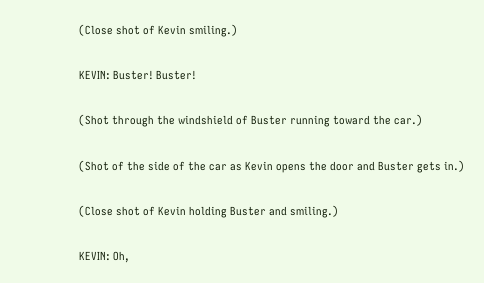(Close shot of Kevin smiling.)

KEVIN: Buster! Buster!

(Shot through the windshield of Buster running toward the car.)

(Shot of the side of the car as Kevin opens the door and Buster gets in.)

(Close shot of Kevin holding Buster and smiling.)

KEVIN: Oh,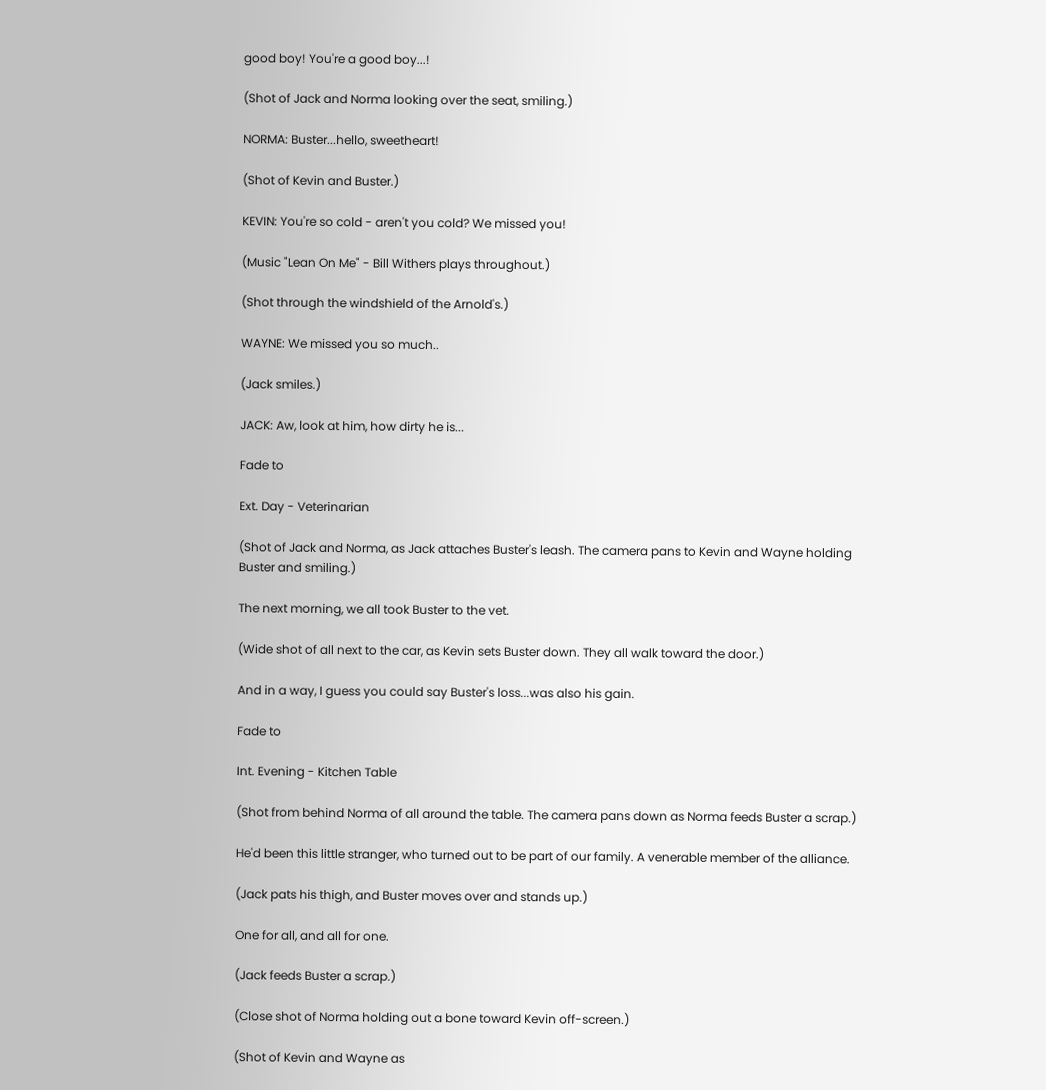good boy! You're a good boy...!

(Shot of Jack and Norma looking over the seat, smiling.)

NORMA: Buster...hello, sweetheart!

(Shot of Kevin and Buster.)

KEVIN: You're so cold - aren't you cold? We missed you!

(Music "Lean On Me" - Bill Withers plays throughout.)

(Shot through the windshield of the Arnold's.)

WAYNE: We missed you so much..

(Jack smiles.)

JACK: Aw, look at him, how dirty he is...

Fade to

Ext. Day - Veterinarian

(Shot of Jack and Norma, as Jack attaches Buster's leash. The camera pans to Kevin and Wayne holding Buster and smiling.)

The next morning, we all took Buster to the vet.

(Wide shot of all next to the car, as Kevin sets Buster down. They all walk toward the door.)

And in a way, I guess you could say Buster's loss...was also his gain.

Fade to

Int. Evening - Kitchen Table

(Shot from behind Norma of all around the table. The camera pans down as Norma feeds Buster a scrap.)

He'd been this little stranger, who turned out to be part of our family. A venerable member of the alliance.

(Jack pats his thigh, and Buster moves over and stands up.)

One for all, and all for one.

(Jack feeds Buster a scrap.)

(Close shot of Norma holding out a bone toward Kevin off-screen.)

(Shot of Kevin and Wayne as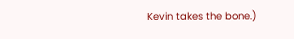Kevin takes the bone.)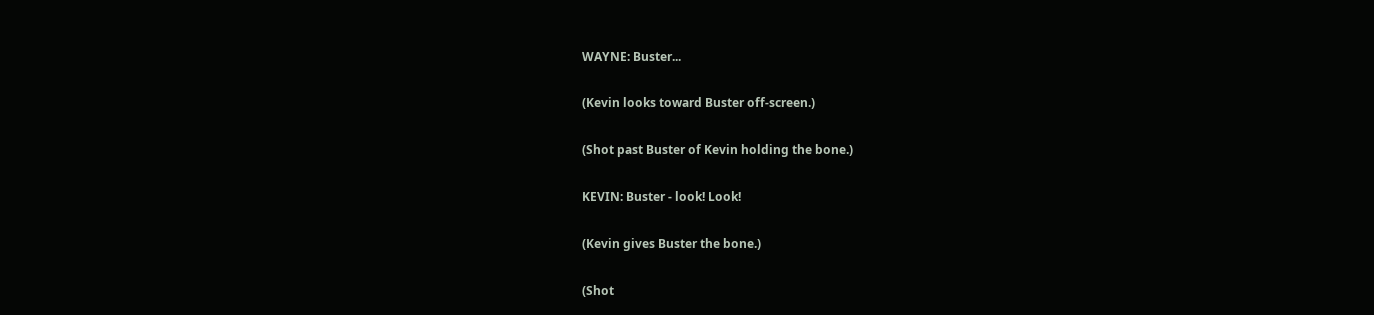WAYNE: Buster...

(Kevin looks toward Buster off-screen.)

(Shot past Buster of Kevin holding the bone.)

KEVIN: Buster - look! Look!

(Kevin gives Buster the bone.)

(Shot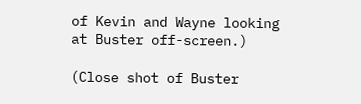of Kevin and Wayne looking at Buster off-screen.)

(Close shot of Buster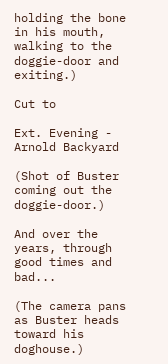holding the bone in his mouth, walking to the doggie-door and exiting.)

Cut to

Ext. Evening - Arnold Backyard

(Shot of Buster coming out the doggie-door.)

And over the years, through good times and bad...

(The camera pans as Buster heads toward his doghouse.)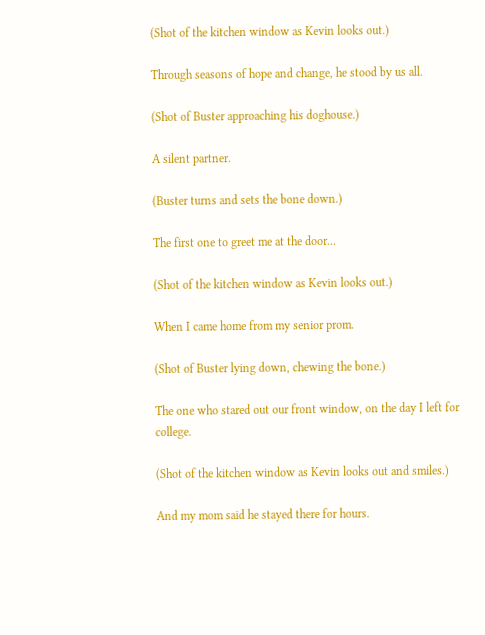(Shot of the kitchen window as Kevin looks out.)

Through seasons of hope and change, he stood by us all.

(Shot of Buster approaching his doghouse.)

A silent partner.

(Buster turns and sets the bone down.)

The first one to greet me at the door...

(Shot of the kitchen window as Kevin looks out.)

When I came home from my senior prom.

(Shot of Buster lying down, chewing the bone.)

The one who stared out our front window, on the day I left for college.

(Shot of the kitchen window as Kevin looks out and smiles.)

And my mom said he stayed there for hours.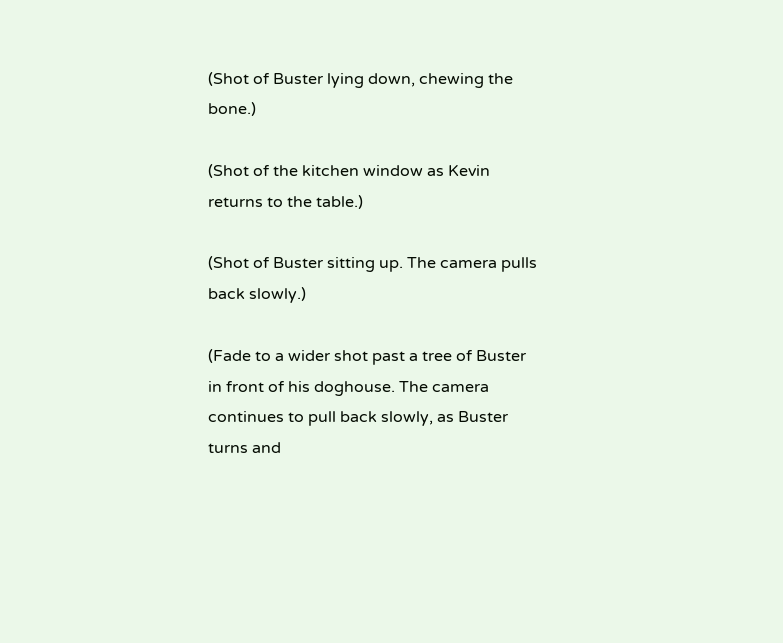(Shot of Buster lying down, chewing the bone.)

(Shot of the kitchen window as Kevin returns to the table.)

(Shot of Buster sitting up. The camera pulls back slowly.)

(Fade to a wider shot past a tree of Buster in front of his doghouse. The camera continues to pull back slowly, as Buster turns and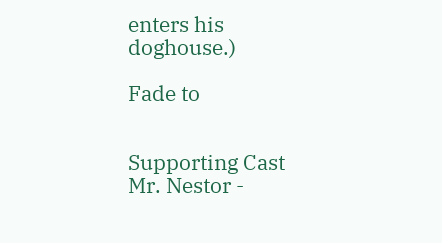enters his doghouse.)

Fade to


Supporting Cast
Mr. Nestor -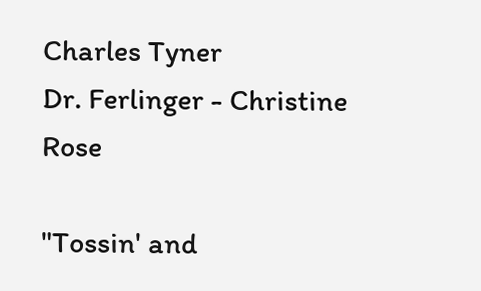Charles Tyner
Dr. Ferlinger - Christine Rose

"Tossin' and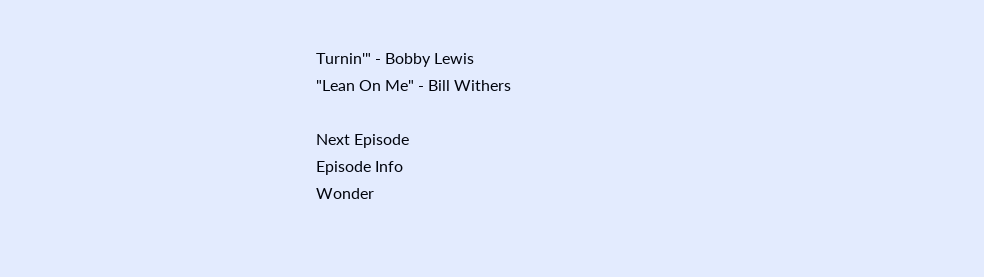Turnin'" - Bobby Lewis
"Lean On Me" - Bill Withers

Next Episode
Episode Info
Wonder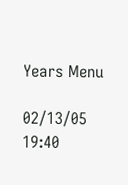Years Menu

02/13/05 19:40